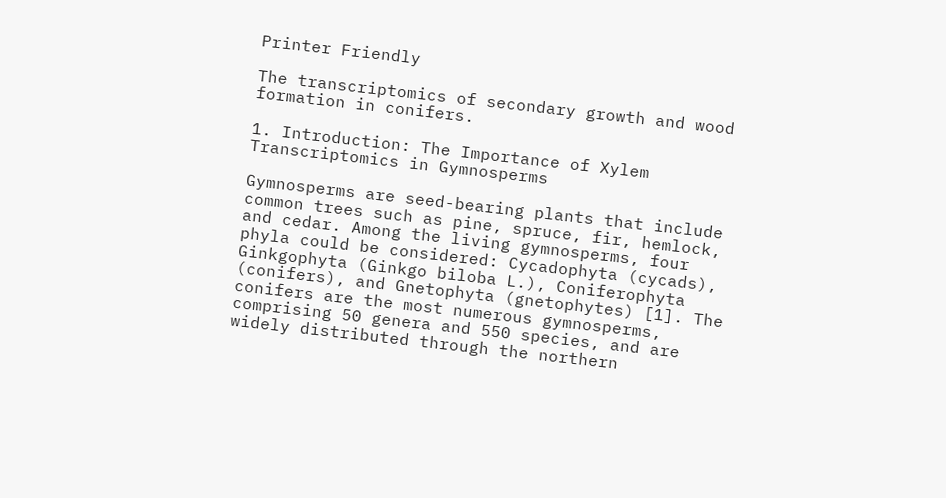Printer Friendly

The transcriptomics of secondary growth and wood formation in conifers.

1. Introduction: The Importance of Xylem Transcriptomics in Gymnosperms

Gymnosperms are seed-bearing plants that include common trees such as pine, spruce, fir, hemlock, and cedar. Among the living gymnosperms, four phyla could be considered: Cycadophyta (cycads), Ginkgophyta (Ginkgo biloba L.), Coniferophyta (conifers), and Gnetophyta (gnetophytes) [1]. The conifers are the most numerous gymnosperms, comprising 50 genera and 550 species, and are widely distributed through the northern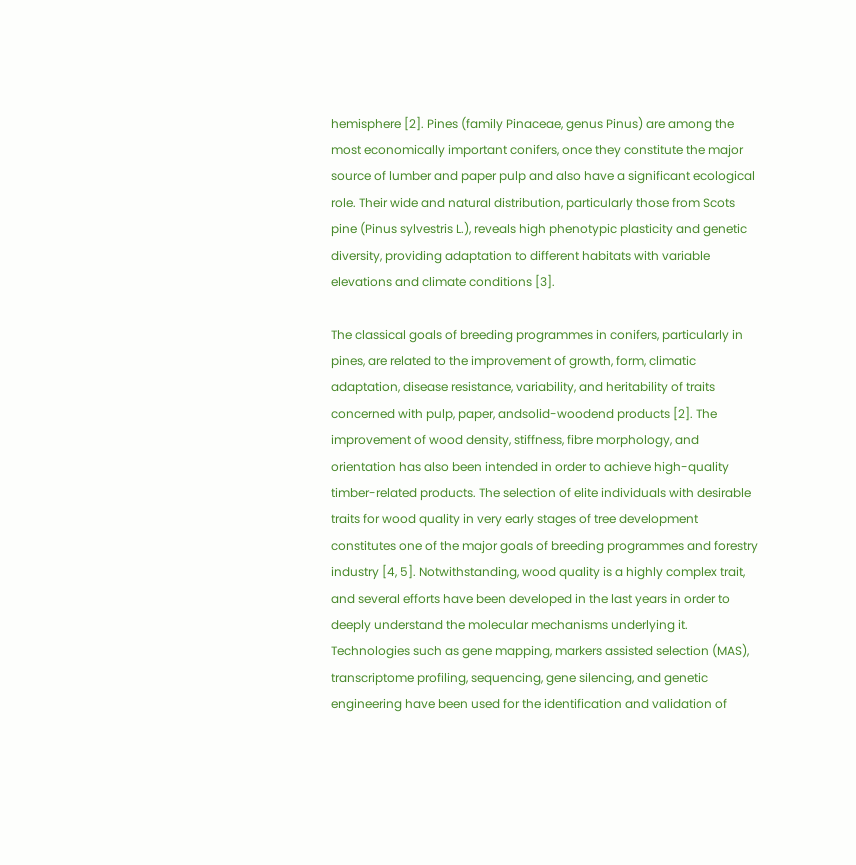hemisphere [2]. Pines (family Pinaceae, genus Pinus) are among the most economically important conifers, once they constitute the major source of lumber and paper pulp and also have a significant ecological role. Their wide and natural distribution, particularly those from Scots pine (Pinus sylvestris L.), reveals high phenotypic plasticity and genetic diversity, providing adaptation to different habitats with variable elevations and climate conditions [3].

The classical goals of breeding programmes in conifers, particularly in pines, are related to the improvement of growth, form, climatic adaptation, disease resistance, variability, and heritability of traits concerned with pulp, paper, andsolid-woodend products [2]. The improvement of wood density, stiffness, fibre morphology, and orientation has also been intended in order to achieve high-quality timber-related products. The selection of elite individuals with desirable traits for wood quality in very early stages of tree development constitutes one of the major goals of breeding programmes and forestry industry [4, 5]. Notwithstanding, wood quality is a highly complex trait, and several efforts have been developed in the last years in order to deeply understand the molecular mechanisms underlying it. Technologies such as gene mapping, markers assisted selection (MAS), transcriptome profiling, sequencing, gene silencing, and genetic engineering have been used for the identification and validation of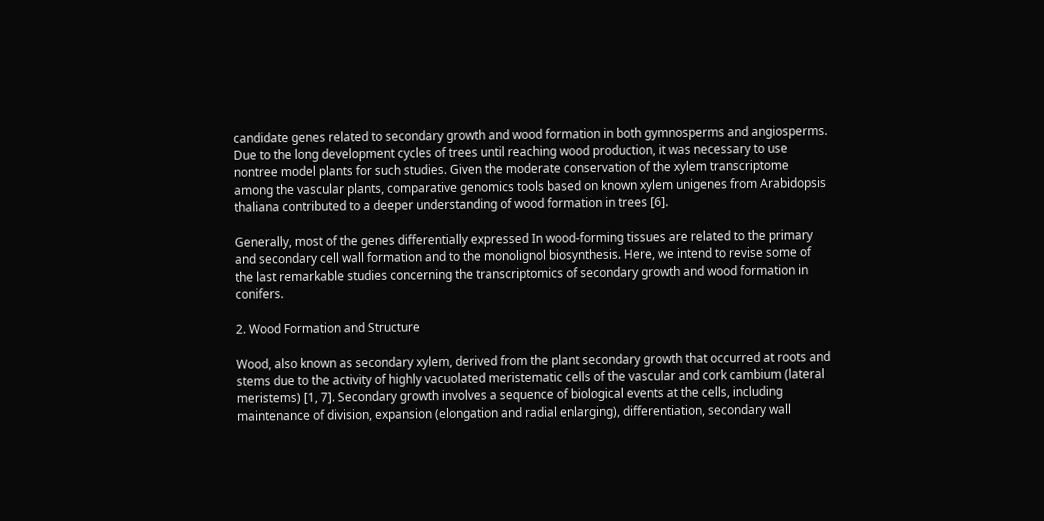candidate genes related to secondary growth and wood formation in both gymnosperms and angiosperms. Due to the long development cycles of trees until reaching wood production, it was necessary to use nontree model plants for such studies. Given the moderate conservation of the xylem transcriptome among the vascular plants, comparative genomics tools based on known xylem unigenes from Arabidopsis thaliana contributed to a deeper understanding of wood formation in trees [6].

Generally, most of the genes differentially expressed In wood-forming tissues are related to the primary and secondary cell wall formation and to the monolignol biosynthesis. Here, we intend to revise some of the last remarkable studies concerning the transcriptomics of secondary growth and wood formation in conifers.

2. Wood Formation and Structure

Wood, also known as secondary xylem, derived from the plant secondary growth that occurred at roots and stems due to the activity of highly vacuolated meristematic cells of the vascular and cork cambium (lateral meristems) [1, 7]. Secondary growth involves a sequence of biological events at the cells, including maintenance of division, expansion (elongation and radial enlarging), differentiation, secondary wall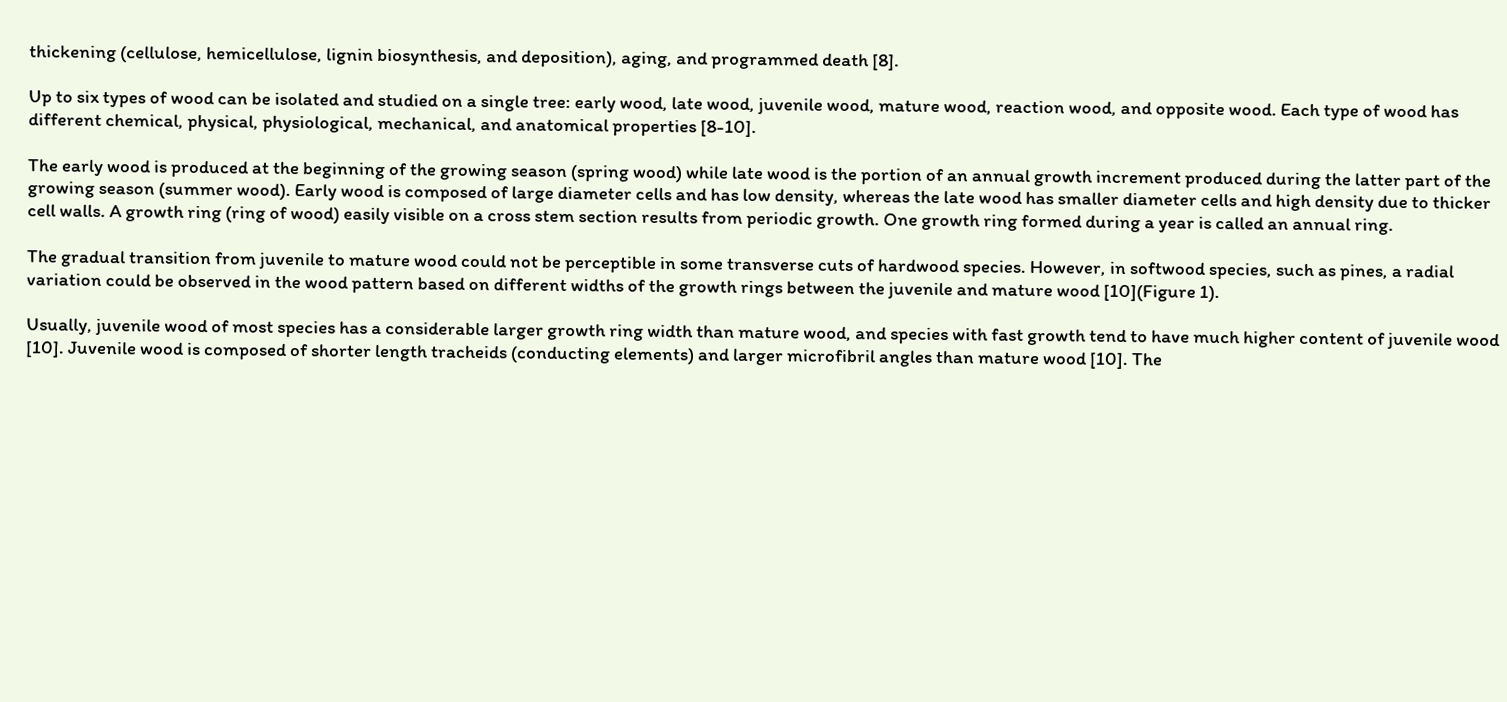thickening (cellulose, hemicellulose, lignin biosynthesis, and deposition), aging, and programmed death [8].

Up to six types of wood can be isolated and studied on a single tree: early wood, late wood, juvenile wood, mature wood, reaction wood, and opposite wood. Each type of wood has different chemical, physical, physiological, mechanical, and anatomical properties [8-10].

The early wood is produced at the beginning of the growing season (spring wood) while late wood is the portion of an annual growth increment produced during the latter part of the growing season (summer wood). Early wood is composed of large diameter cells and has low density, whereas the late wood has smaller diameter cells and high density due to thicker cell walls. A growth ring (ring of wood) easily visible on a cross stem section results from periodic growth. One growth ring formed during a year is called an annual ring.

The gradual transition from juvenile to mature wood could not be perceptible in some transverse cuts of hardwood species. However, in softwood species, such as pines, a radial variation could be observed in the wood pattern based on different widths of the growth rings between the juvenile and mature wood [10](Figure 1).

Usually, juvenile wood of most species has a considerable larger growth ring width than mature wood, and species with fast growth tend to have much higher content of juvenile wood [10]. Juvenile wood is composed of shorter length tracheids (conducting elements) and larger microfibril angles than mature wood [10]. The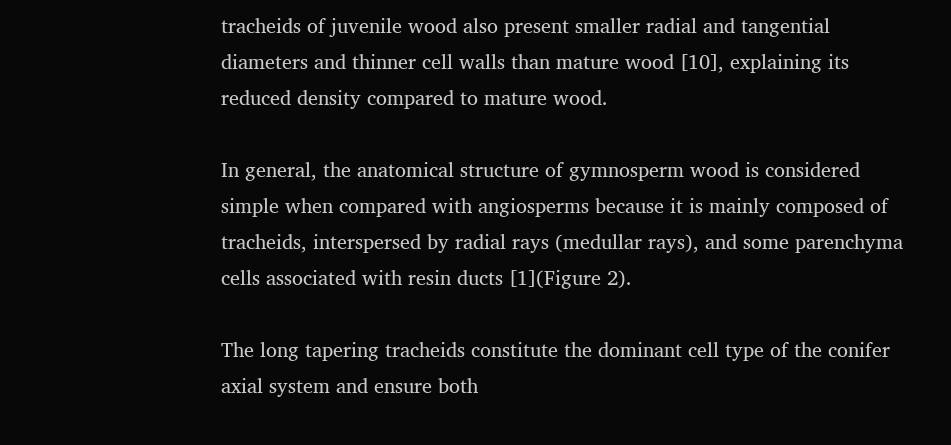tracheids of juvenile wood also present smaller radial and tangential diameters and thinner cell walls than mature wood [10], explaining its reduced density compared to mature wood.

In general, the anatomical structure of gymnosperm wood is considered simple when compared with angiosperms because it is mainly composed of tracheids, interspersed by radial rays (medullar rays), and some parenchyma cells associated with resin ducts [1](Figure 2).

The long tapering tracheids constitute the dominant cell type of the conifer axial system and ensure both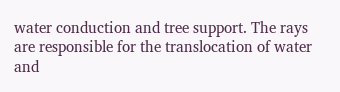water conduction and tree support. The rays are responsible for the translocation of water and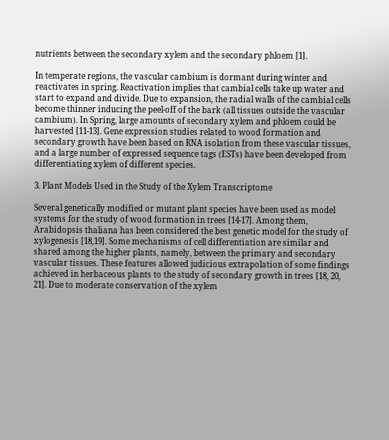nutrients between the secondary xylem and the secondary phloem [1].

In temperate regions, the vascular cambium is dormant during winter and reactivates in spring. Reactivation implies that cambial cells take up water and start to expand and divide. Due to expansion, the radial walls of the cambial cells become thinner inducing the peel-off of the bark (all tissues outside the vascular cambium). In Spring, large amounts of secondary xylem and phloem could be harvested [11-13]. Gene expression studies related to wood formation and secondary growth have been based on RNA isolation from these vascular tissues, and a large number of expressed sequence tags (ESTs) have been developed from differentiating xylem of different species.

3. Plant Models Used in the Study of the Xylem Transcriptome

Several genetically modified or mutant plant species have been used as model systems for the study of wood formation in trees [14-17]. Among them, Arabidopsis thaliana has been considered the best genetic model for the study of xylogenesis [18,19]. Some mechanisms of cell differentiation are similar and shared among the higher plants, namely, between the primary and secondary vascular tissues. These features allowed judicious extrapolation of some findings achieved in herbaceous plants to the study of secondary growth in trees [18, 20, 21]. Due to moderate conservation of the xylem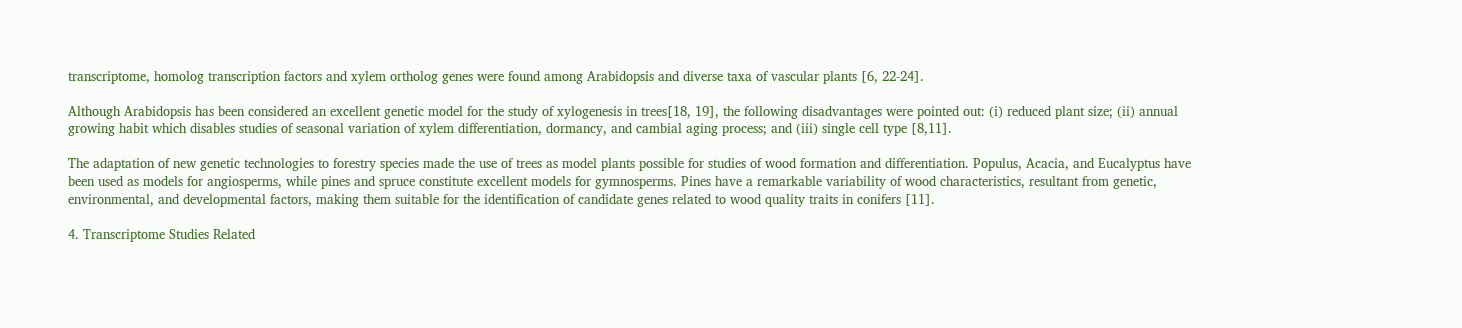transcriptome, homolog transcription factors and xylem ortholog genes were found among Arabidopsis and diverse taxa of vascular plants [6, 22-24].

Although Arabidopsis has been considered an excellent genetic model for the study of xylogenesis in trees[18, 19], the following disadvantages were pointed out: (i) reduced plant size; (ii) annual growing habit which disables studies of seasonal variation of xylem differentiation, dormancy, and cambial aging process; and (iii) single cell type [8,11].

The adaptation of new genetic technologies to forestry species made the use of trees as model plants possible for studies of wood formation and differentiation. Populus, Acacia, and Eucalyptus have been used as models for angiosperms, while pines and spruce constitute excellent models for gymnosperms. Pines have a remarkable variability of wood characteristics, resultant from genetic, environmental, and developmental factors, making them suitable for the identification of candidate genes related to wood quality traits in conifers [11].

4. Transcriptome Studies Related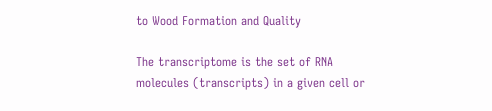to Wood Formation and Quality

The transcriptome is the set of RNA molecules (transcripts) in a given cell or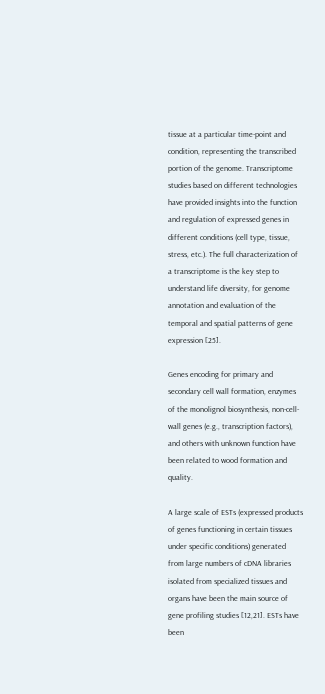tissue at a particular time-point and condition, representing the transcribed portion of the genome. Transcriptome studies based on different technologies have provided insights into the function and regulation of expressed genes in different conditions (cell type, tissue, stress, etc.). The full characterization of a transcriptome is the key step to understand life diversity, for genome annotation and evaluation of the temporal and spatial patterns of gene expression [25].

Genes encoding for primary and secondary cell wall formation, enzymes of the monolignol biosynthesis, non-cell-wall genes (e.g., transcription factors), and others with unknown function have been related to wood formation and quality.

A large scale of ESTs (expressed products of genes functioning in certain tissues under specific conditions) generated from large numbers of cDNA libraries isolated from specialized tissues and organs have been the main source of gene profiling studies [12,21]. ESTs have been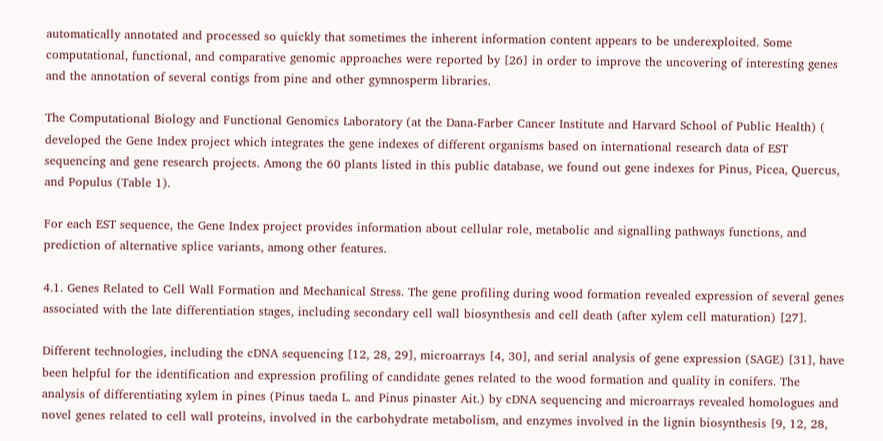automatically annotated and processed so quickly that sometimes the inherent information content appears to be underexploited. Some computational, functional, and comparative genomic approaches were reported by [26] in order to improve the uncovering of interesting genes and the annotation of several contigs from pine and other gymnosperm libraries.

The Computational Biology and Functional Genomics Laboratory (at the Dana-Farber Cancer Institute and Harvard School of Public Health) ( developed the Gene Index project which integrates the gene indexes of different organisms based on international research data of EST sequencing and gene research projects. Among the 60 plants listed in this public database, we found out gene indexes for Pinus, Picea, Quercus, and Populus (Table 1).

For each EST sequence, the Gene Index project provides information about cellular role, metabolic and signalling pathways functions, and prediction of alternative splice variants, among other features.

4.1. Genes Related to Cell Wall Formation and Mechanical Stress. The gene profiling during wood formation revealed expression of several genes associated with the late differentiation stages, including secondary cell wall biosynthesis and cell death (after xylem cell maturation) [27].

Different technologies, including the cDNA sequencing [12, 28, 29], microarrays [4, 30], and serial analysis of gene expression (SAGE) [31], have been helpful for the identification and expression profiling of candidate genes related to the wood formation and quality in conifers. The analysis of differentiating xylem in pines (Pinus taeda L. and Pinus pinaster Ait.) by cDNA sequencing and microarrays revealed homologues and novel genes related to cell wall proteins, involved in the carbohydrate metabolism, and enzymes involved in the lignin biosynthesis [9, 12, 28,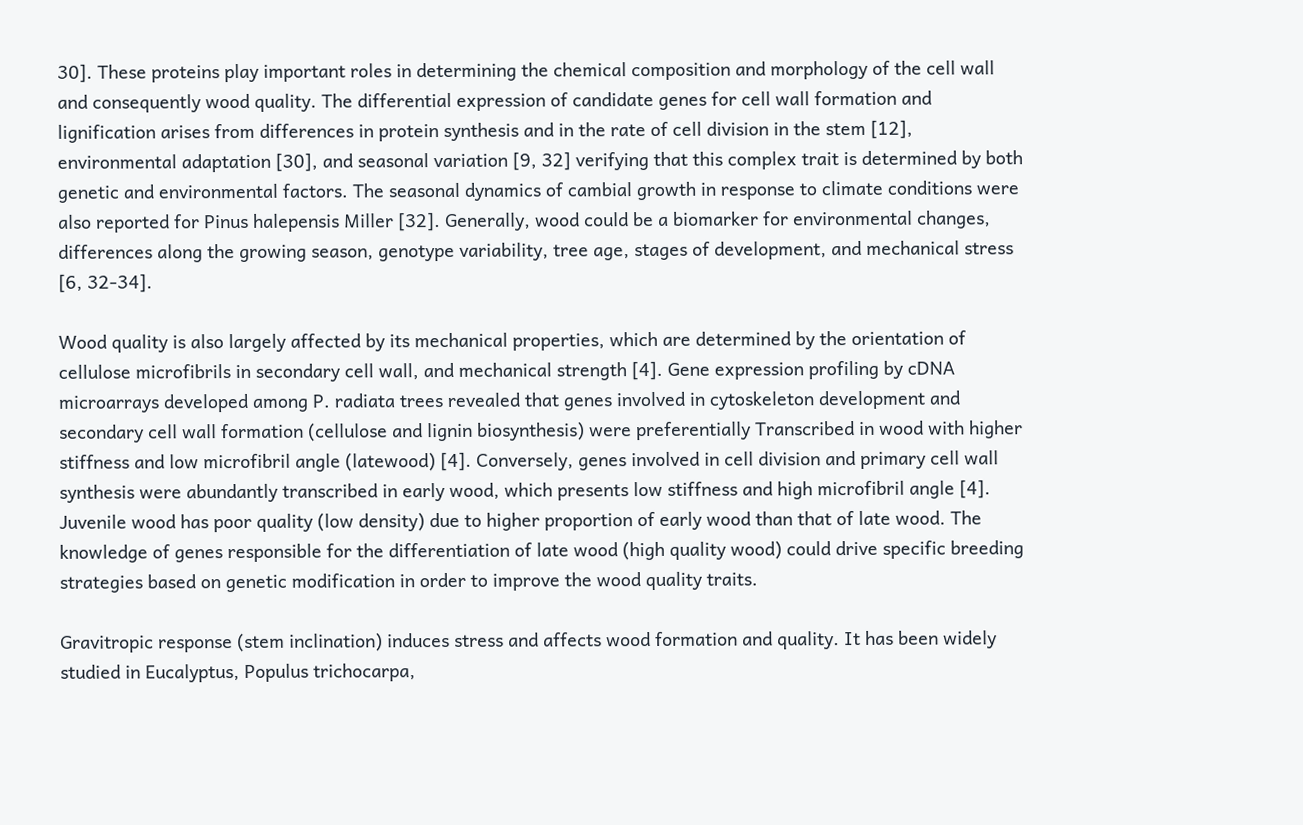30]. These proteins play important roles in determining the chemical composition and morphology of the cell wall and consequently wood quality. The differential expression of candidate genes for cell wall formation and lignification arises from differences in protein synthesis and in the rate of cell division in the stem [12], environmental adaptation [30], and seasonal variation [9, 32] verifying that this complex trait is determined by both genetic and environmental factors. The seasonal dynamics of cambial growth in response to climate conditions were also reported for Pinus halepensis Miller [32]. Generally, wood could be a biomarker for environmental changes, differences along the growing season, genotype variability, tree age, stages of development, and mechanical stress [6, 32-34].

Wood quality is also largely affected by its mechanical properties, which are determined by the orientation of cellulose microfibrils in secondary cell wall, and mechanical strength [4]. Gene expression profiling by cDNA microarrays developed among P. radiata trees revealed that genes involved in cytoskeleton development and secondary cell wall formation (cellulose and lignin biosynthesis) were preferentially Transcribed in wood with higher stiffness and low microfibril angle (latewood) [4]. Conversely, genes involved in cell division and primary cell wall synthesis were abundantly transcribed in early wood, which presents low stiffness and high microfibril angle [4]. Juvenile wood has poor quality (low density) due to higher proportion of early wood than that of late wood. The knowledge of genes responsible for the differentiation of late wood (high quality wood) could drive specific breeding strategies based on genetic modification in order to improve the wood quality traits.

Gravitropic response (stem inclination) induces stress and affects wood formation and quality. It has been widely studied in Eucalyptus, Populus trichocarpa,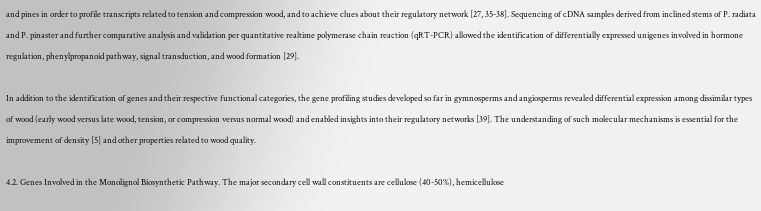and pines in order to profile transcripts related to tension and compression wood, and to achieve clues about their regulatory network [27, 35-38]. Sequencing of cDNA samples derived from inclined stems of P. radiata and P. pinaster and further comparative analysis and validation per quantitative realtime polymerase chain reaction (qRT-PCR) allowed the identification of differentially expressed unigenes involved in hormone regulation, phenylpropanoid pathway, signal transduction, and wood formation [29].

In addition to the identification of genes and their respective functional categories, the gene profiling studies developed so far in gymnosperms and angiosperms revealed differential expression among dissimilar types of wood (early wood versus late wood, tension, or compression versus normal wood) and enabled insights into their regulatory networks [39]. The understanding of such molecular mechanisms is essential for the improvement of density [5] and other properties related to wood quality.

4.2. Genes Involved in the Monolignol Biosynthetic Pathway. The major secondary cell wall constituents are cellulose (40-50%), hemicellulose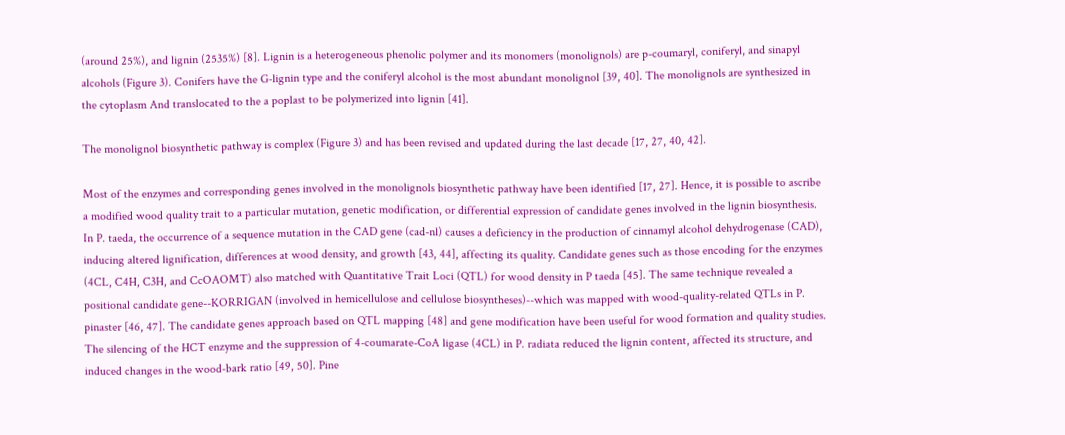(around 25%), and lignin (2535%) [8]. Lignin is a heterogeneous phenolic polymer and its monomers (monolignols) are p-coumaryl, coniferyl, and sinapyl alcohols (Figure 3). Conifers have the G-lignin type and the coniferyl alcohol is the most abundant monolignol [39, 40]. The monolignols are synthesized in the cytoplasm And translocated to the a poplast to be polymerized into lignin [41].

The monolignol biosynthetic pathway is complex (Figure 3) and has been revised and updated during the last decade [17, 27, 40, 42].

Most of the enzymes and corresponding genes involved in the monolignols biosynthetic pathway have been identified [17, 27]. Hence, it is possible to ascribe a modified wood quality trait to a particular mutation, genetic modification, or differential expression of candidate genes involved in the lignin biosynthesis. In P. taeda, the occurrence of a sequence mutation in the CAD gene (cad-nl) causes a deficiency in the production of cinnamyl alcohol dehydrogenase (CAD), inducing altered lignification, differences at wood density, and growth [43, 44], affecting its quality. Candidate genes such as those encoding for the enzymes (4CL, C4H, C3H, and CcOAOMT) also matched with Quantitative Trait Loci (QTL) for wood density in P taeda [45]. The same technique revealed a positional candidate gene--KORRIGAN (involved in hemicellulose and cellulose biosyntheses)--which was mapped with wood-quality-related QTLs in P. pinaster [46, 47]. The candidate genes approach based on QTL mapping [48] and gene modification have been useful for wood formation and quality studies. The silencing of the HCT enzyme and the suppression of 4-coumarate-CoA ligase (4CL) in P. radiata reduced the lignin content, affected its structure, and induced changes in the wood-bark ratio [49, 50]. Pine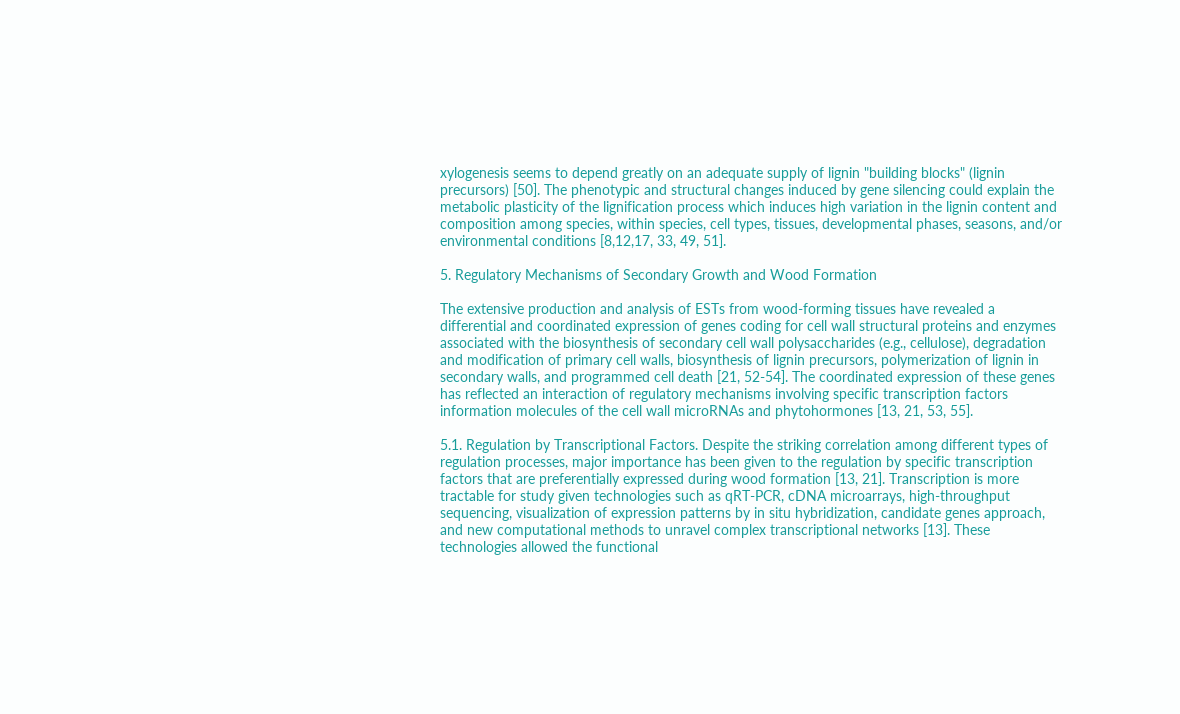xylogenesis seems to depend greatly on an adequate supply of lignin "building blocks" (lignin precursors) [50]. The phenotypic and structural changes induced by gene silencing could explain the metabolic plasticity of the lignification process which induces high variation in the lignin content and composition among species, within species, cell types, tissues, developmental phases, seasons, and/or environmental conditions [8,12,17, 33, 49, 51].

5. Regulatory Mechanisms of Secondary Growth and Wood Formation

The extensive production and analysis of ESTs from wood-forming tissues have revealed a differential and coordinated expression of genes coding for cell wall structural proteins and enzymes associated with the biosynthesis of secondary cell wall polysaccharides (e.g., cellulose), degradation and modification of primary cell walls, biosynthesis of lignin precursors, polymerization of lignin in secondary walls, and programmed cell death [21, 52-54]. The coordinated expression of these genes has reflected an interaction of regulatory mechanisms involving specific transcription factors information molecules of the cell wall microRNAs and phytohormones [13, 21, 53, 55].

5.1. Regulation by Transcriptional Factors. Despite the striking correlation among different types of regulation processes, major importance has been given to the regulation by specific transcription factors that are preferentially expressed during wood formation [13, 21]. Transcription is more tractable for study given technologies such as qRT-PCR, cDNA microarrays, high-throughput sequencing, visualization of expression patterns by in situ hybridization, candidate genes approach, and new computational methods to unravel complex transcriptional networks [13]. These technologies allowed the functional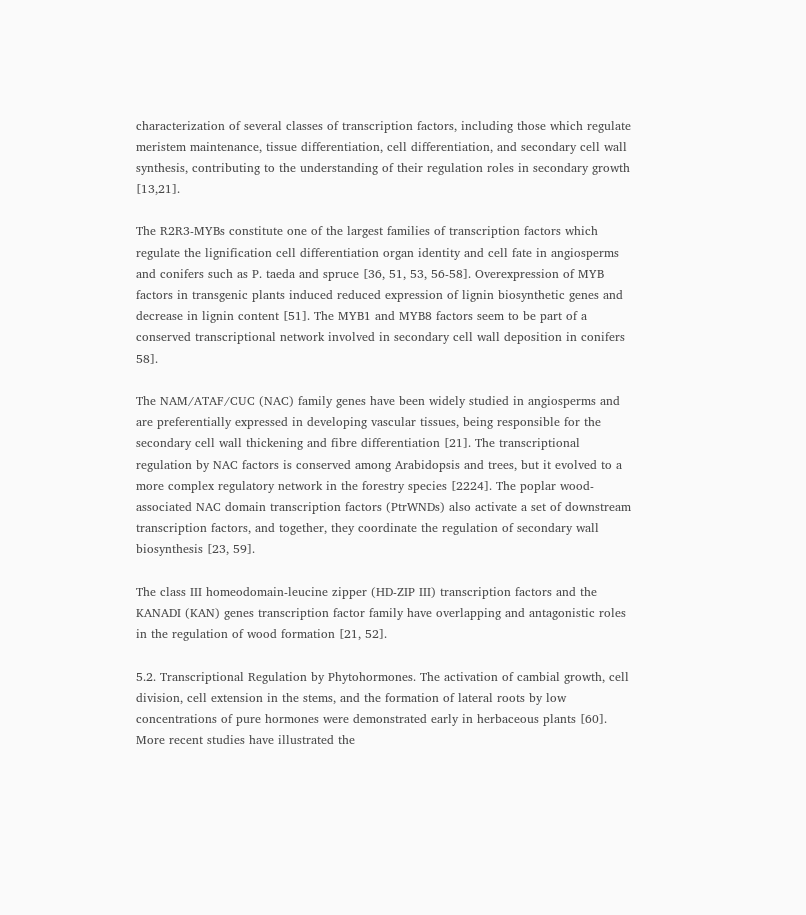characterization of several classes of transcription factors, including those which regulate meristem maintenance, tissue differentiation, cell differentiation, and secondary cell wall synthesis, contributing to the understanding of their regulation roles in secondary growth [13,21].

The R2R3-MYBs constitute one of the largest families of transcription factors which regulate the lignification cell differentiation organ identity and cell fate in angiosperms and conifers such as P. taeda and spruce [36, 51, 53, 56-58]. Overexpression of MYB factors in transgenic plants induced reduced expression of lignin biosynthetic genes and decrease in lignin content [51]. The MYB1 and MYB8 factors seem to be part of a conserved transcriptional network involved in secondary cell wall deposition in conifers 58].

The NAM/ATAF/CUC (NAC) family genes have been widely studied in angiosperms and are preferentially expressed in developing vascular tissues, being responsible for the secondary cell wall thickening and fibre differentiation [21]. The transcriptional regulation by NAC factors is conserved among Arabidopsis and trees, but it evolved to a more complex regulatory network in the forestry species [2224]. The poplar wood-associated NAC domain transcription factors (PtrWNDs) also activate a set of downstream transcription factors, and together, they coordinate the regulation of secondary wall biosynthesis [23, 59].

The class III homeodomain-leucine zipper (HD-ZIP III) transcription factors and the KANADI (KAN) genes transcription factor family have overlapping and antagonistic roles in the regulation of wood formation [21, 52].

5.2. Transcriptional Regulation by Phytohormones. The activation of cambial growth, cell division, cell extension in the stems, and the formation of lateral roots by low concentrations of pure hormones were demonstrated early in herbaceous plants [60]. More recent studies have illustrated the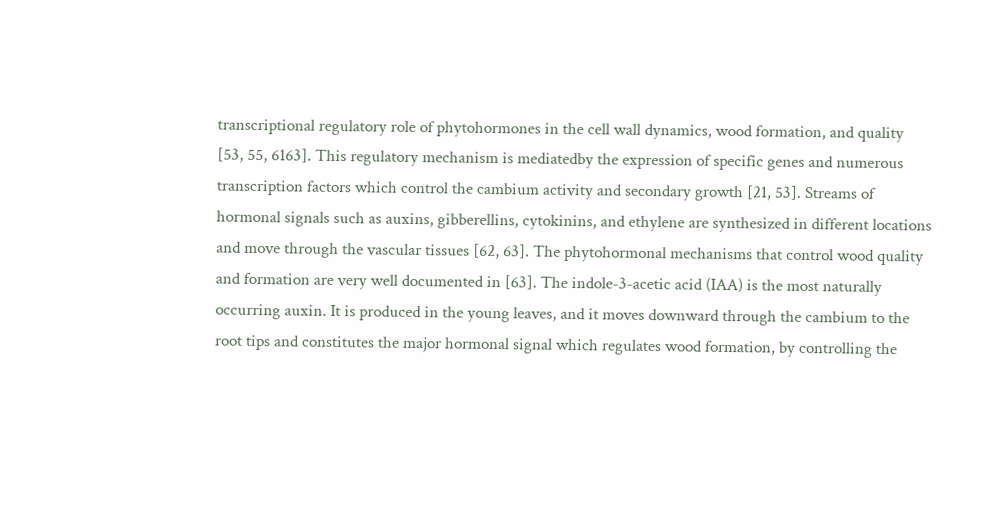transcriptional regulatory role of phytohormones in the cell wall dynamics, wood formation, and quality [53, 55, 6163]. This regulatory mechanism is mediatedby the expression of specific genes and numerous transcription factors which control the cambium activity and secondary growth [21, 53]. Streams of hormonal signals such as auxins, gibberellins, cytokinins, and ethylene are synthesized in different locations and move through the vascular tissues [62, 63]. The phytohormonal mechanisms that control wood quality and formation are very well documented in [63]. The indole-3-acetic acid (IAA) is the most naturally occurring auxin. It is produced in the young leaves, and it moves downward through the cambium to the root tips and constitutes the major hormonal signal which regulates wood formation, by controlling the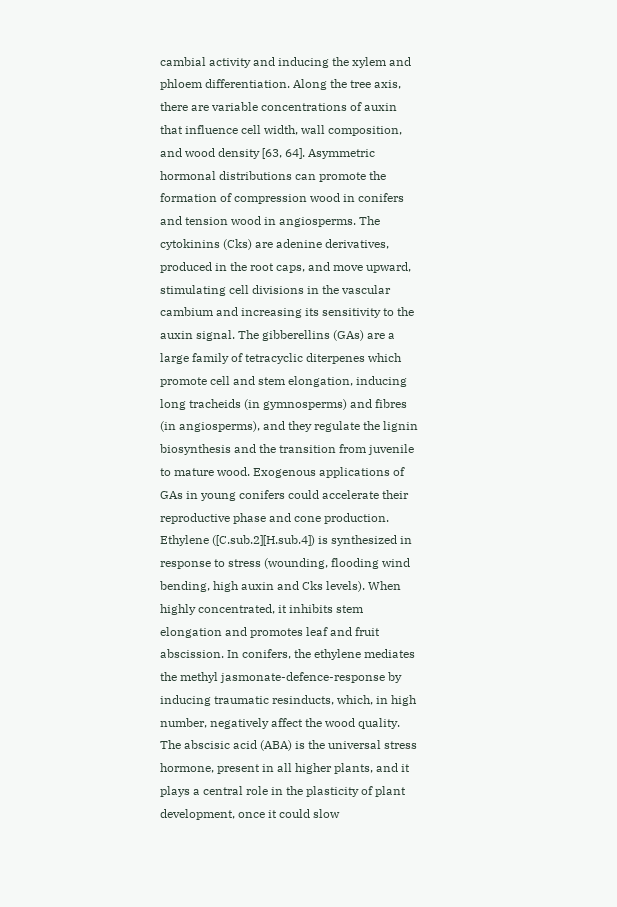cambial activity and inducing the xylem and phloem differentiation. Along the tree axis, there are variable concentrations of auxin that influence cell width, wall composition, and wood density [63, 64]. Asymmetric hormonal distributions can promote the formation of compression wood in conifers and tension wood in angiosperms. The cytokinins (Cks) are adenine derivatives, produced in the root caps, and move upward, stimulating cell divisions in the vascular cambium and increasing its sensitivity to the auxin signal. The gibberellins (GAs) are a large family of tetracyclic diterpenes which promote cell and stem elongation, inducing long tracheids (in gymnosperms) and fibres (in angiosperms), and they regulate the lignin biosynthesis and the transition from juvenile to mature wood. Exogenous applications of GAs in young conifers could accelerate their reproductive phase and cone production. Ethylene ([C.sub.2][H.sub.4]) is synthesized in response to stress (wounding, flooding wind bending, high auxin and Cks levels). When highly concentrated, it inhibits stem elongation and promotes leaf and fruit abscission. In conifers, the ethylene mediates the methyl jasmonate-defence-response by inducing traumatic resinducts, which, in high number, negatively affect the wood quality. The abscisic acid (ABA) is the universal stress hormone, present in all higher plants, and it plays a central role in the plasticity of plant development, once it could slow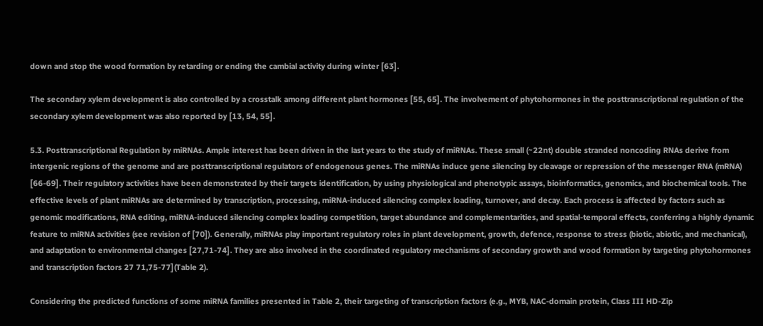down and stop the wood formation by retarding or ending the cambial activity during winter [63].

The secondary xylem development is also controlled by a crosstalk among different plant hormones [55, 65]. The involvement of phytohormones in the posttranscriptional regulation of the secondary xylem development was also reported by [13, 54, 55].

5.3. Posttranscriptional Regulation by miRNAs. Ample interest has been driven in the last years to the study of miRNAs. These small (~22nt) double stranded noncoding RNAs derive from intergenic regions of the genome and are posttranscriptional regulators of endogenous genes. The miRNAs induce gene silencing by cleavage or repression of the messenger RNA (mRNA) [66-69]. Their regulatory activities have been demonstrated by their targets identification, by using physiological and phenotypic assays, bioinformatics, genomics, and biochemical tools. The effective levels of plant miRNAs are determined by transcription, processing, miRNA-induced silencing complex loading, turnover, and decay. Each process is affected by factors such as genomic modifications, RNA editing, miRNA-induced silencing complex loading competition, target abundance and complementarities, and spatial-temporal effects, conferring a highly dynamic feature to miRNA activities (see revision of [70]). Generally, miRNAs play important regulatory roles in plant development, growth, defence, response to stress (biotic, abiotic, and mechanical), and adaptation to environmental changes [27,71-74]. They are also involved in the coordinated regulatory mechanisms of secondary growth and wood formation by targeting phytohormones and transcription factors 27 71,75-77](Table 2).

Considering the predicted functions of some miRNA families presented in Table 2, their targeting of transcription factors (e.g., MYB, NAC-domain protein, Class III HD-Zip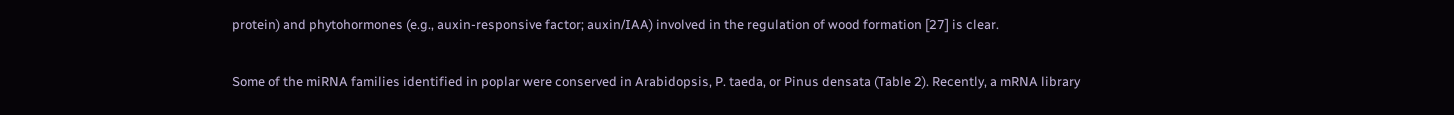protein) and phytohormones (e.g., auxin-responsive factor; auxin/IAA) involved in the regulation of wood formation [27] is clear.

Some of the miRNA families identified in poplar were conserved in Arabidopsis, P. taeda, or Pinus densata (Table 2). Recently, a mRNA library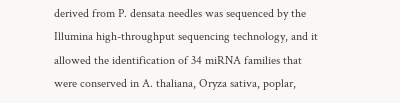derived from P. densata needles was sequenced by the Illumina high-throughput sequencing technology, and it allowed the identification of 34 miRNA families that were conserved in A. thaliana, Oryza sativa, poplar,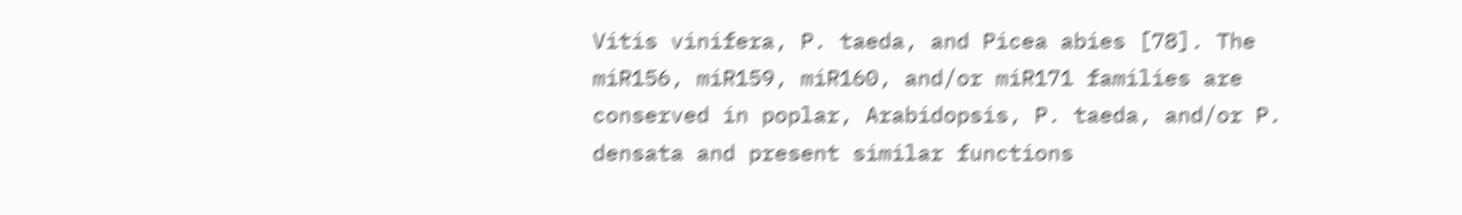Vitis vinifera, P. taeda, and Picea abies [78]. The miR156, miR159, miR160, and/or miR171 families are conserved in poplar, Arabidopsis, P. taeda, and/or P. densata and present similar functions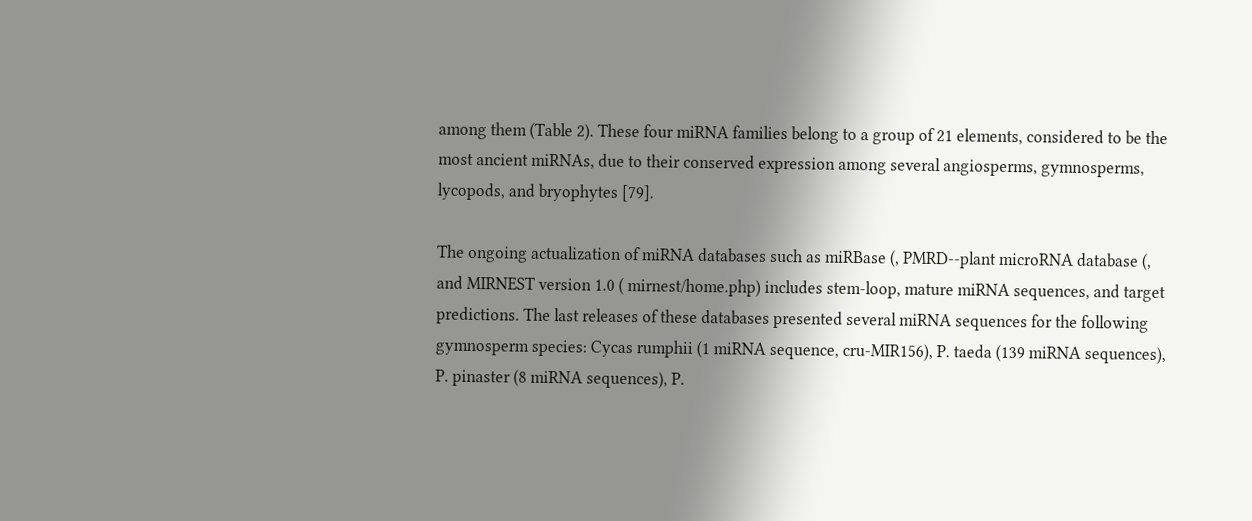among them (Table 2). These four miRNA families belong to a group of 21 elements, considered to be the most ancient miRNAs, due to their conserved expression among several angiosperms, gymnosperms, lycopods, and bryophytes [79].

The ongoing actualization of miRNA databases such as miRBase (, PMRD--plant microRNA database (, and MIRNEST version 1.0 ( mirnest/home.php) includes stem-loop, mature miRNA sequences, and target predictions. The last releases of these databases presented several miRNA sequences for the following gymnosperm species: Cycas rumphii (1 miRNA sequence, cru-MIR156), P. taeda (139 miRNA sequences), P. pinaster (8 miRNA sequences), P.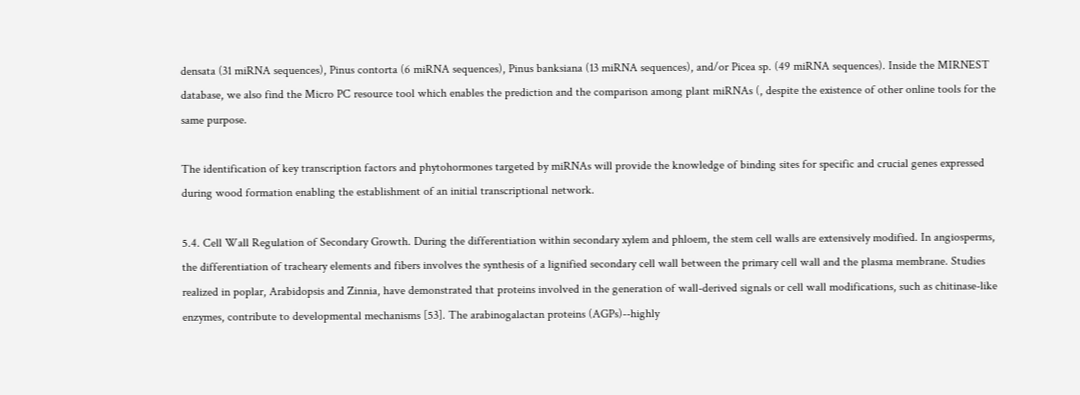densata (31 miRNA sequences), Pinus contorta (6 miRNA sequences), Pinus banksiana (13 miRNA sequences), and/or Picea sp. (49 miRNA sequences). Inside the MIRNEST database, we also find the Micro PC resource tool which enables the prediction and the comparison among plant miRNAs (, despite the existence of other online tools for the same purpose.

The identification of key transcription factors and phytohormones targeted by miRNAs will provide the knowledge of binding sites for specific and crucial genes expressed during wood formation enabling the establishment of an initial transcriptional network.

5.4. Cell Wall Regulation of Secondary Growth. During the differentiation within secondary xylem and phloem, the stem cell walls are extensively modified. In angiosperms, the differentiation of tracheary elements and fibers involves the synthesis of a lignified secondary cell wall between the primary cell wall and the plasma membrane. Studies realized in poplar, Arabidopsis and Zinnia, have demonstrated that proteins involved in the generation of wall-derived signals or cell wall modifications, such as chitinase-like enzymes, contribute to developmental mechanisms [53]. The arabinogalactan proteins (AGPs)--highly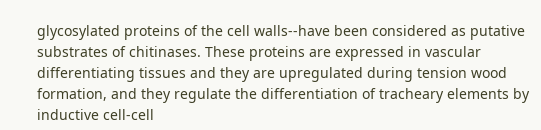glycosylated proteins of the cell walls--have been considered as putative substrates of chitinases. These proteins are expressed in vascular differentiating tissues and they are upregulated during tension wood formation, and they regulate the differentiation of tracheary elements by inductive cell-cell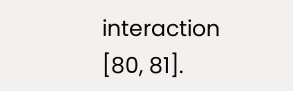interaction [80, 81].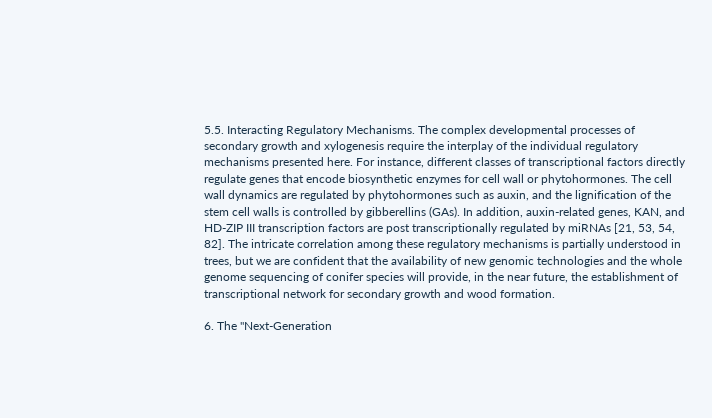5.5. Interacting Regulatory Mechanisms. The complex developmental processes of secondary growth and xylogenesis require the interplay of the individual regulatory mechanisms presented here. For instance, different classes of transcriptional factors directly regulate genes that encode biosynthetic enzymes for cell wall or phytohormones. The cell wall dynamics are regulated by phytohormones such as auxin, and the lignification of the stem cell walls is controlled by gibberellins (GAs). In addition, auxin-related genes, KAN, and HD-ZIP III transcription factors are post transcriptionally regulated by miRNAs [21, 53, 54, 82]. The intricate correlation among these regulatory mechanisms is partially understood in trees, but we are confident that the availability of new genomic technologies and the whole genome sequencing of conifer species will provide, in the near future, the establishment of transcriptional network for secondary growth and wood formation.

6. The "Next-Generation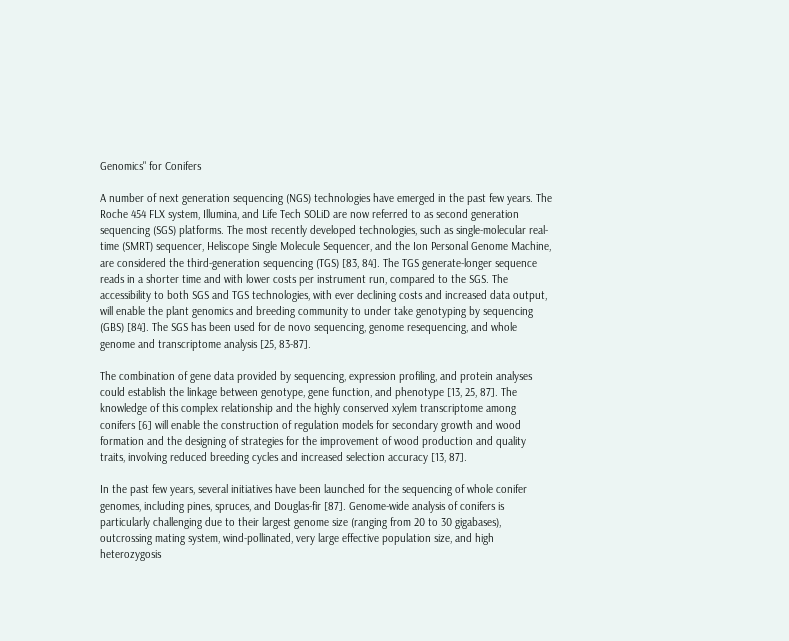Genomics" for Conifers

A number of next generation sequencing (NGS) technologies have emerged in the past few years. The Roche 454 FLX system, Illumina, and Life Tech SOLiD are now referred to as second generation sequencing (SGS) platforms. The most recently developed technologies, such as single-molecular real-time (SMRT) sequencer, Heliscope Single Molecule Sequencer, and the Ion Personal Genome Machine, are considered the third-generation sequencing (TGS) [83, 84]. The TGS generate-longer sequence reads in a shorter time and with lower costs per instrument run, compared to the SGS. The accessibility to both SGS and TGS technologies, with ever declining costs and increased data output, will enable the plant genomics and breeding community to under take genotyping by sequencing (GBS) [84]. The SGS has been used for de novo sequencing, genome resequencing, and whole genome and transcriptome analysis [25, 83-87].

The combination of gene data provided by sequencing, expression profiling, and protein analyses could establish the linkage between genotype, gene function, and phenotype [13, 25, 87]. The knowledge of this complex relationship and the highly conserved xylem transcriptome among conifers [6] will enable the construction of regulation models for secondary growth and wood formation and the designing of strategies for the improvement of wood production and quality traits, involving reduced breeding cycles and increased selection accuracy [13, 87].

In the past few years, several initiatives have been launched for the sequencing of whole conifer genomes, including pines, spruces, and Douglas-fir [87]. Genome-wide analysis of conifers is particularly challenging due to their largest genome size (ranging from 20 to 30 gigabases), outcrossing mating system, wind-pollinated, very large effective population size, and high heterozygosis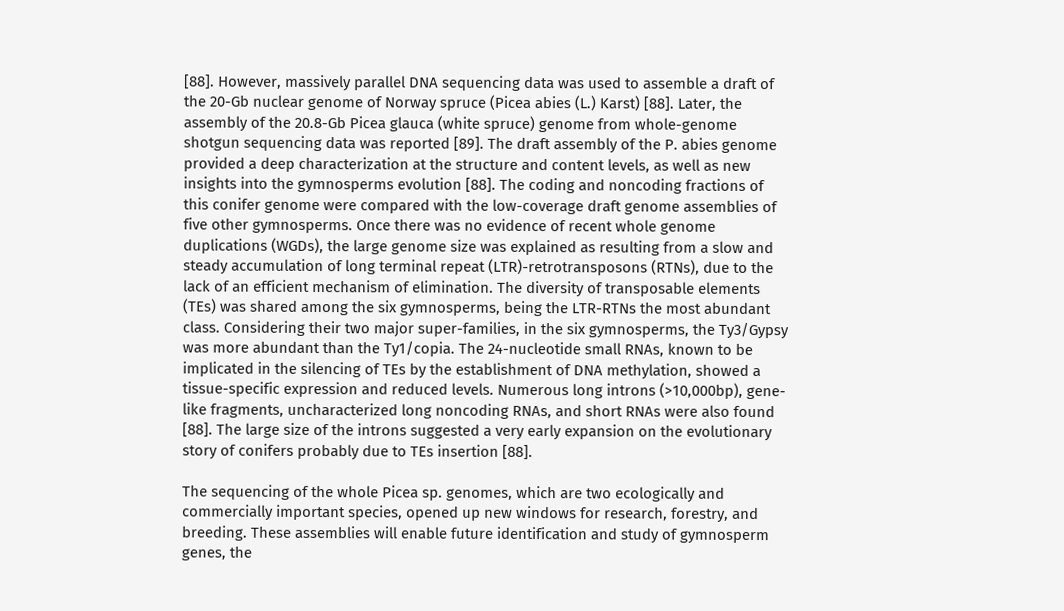[88]. However, massively parallel DNA sequencing data was used to assemble a draft of the 20-Gb nuclear genome of Norway spruce (Picea abies (L.) Karst) [88]. Later, the assembly of the 20.8-Gb Picea glauca (white spruce) genome from whole-genome shotgun sequencing data was reported [89]. The draft assembly of the P. abies genome provided a deep characterization at the structure and content levels, as well as new insights into the gymnosperms evolution [88]. The coding and noncoding fractions of this conifer genome were compared with the low-coverage draft genome assemblies of five other gymnosperms. Once there was no evidence of recent whole genome duplications (WGDs), the large genome size was explained as resulting from a slow and steady accumulation of long terminal repeat (LTR)-retrotransposons (RTNs), due to the lack of an efficient mechanism of elimination. The diversity of transposable elements (TEs) was shared among the six gymnosperms, being the LTR-RTNs the most abundant class. Considering their two major super-families, in the six gymnosperms, the Ty3/Gypsy was more abundant than the Ty1/copia. The 24-nucleotide small RNAs, known to be implicated in the silencing of TEs by the establishment of DNA methylation, showed a tissue-specific expression and reduced levels. Numerous long introns (>10,000bp), gene-like fragments, uncharacterized long noncoding RNAs, and short RNAs were also found [88]. The large size of the introns suggested a very early expansion on the evolutionary story of conifers probably due to TEs insertion [88].

The sequencing of the whole Picea sp. genomes, which are two ecologically and commercially important species, opened up new windows for research, forestry, and breeding. These assemblies will enable future identification and study of gymnosperm genes, the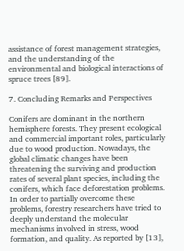assistance of forest management strategies, and the understanding of the environmental and biological interactions of spruce trees [89].

7. Concluding Remarks and Perspectives

Conifers are dominant in the northern hemisphere forests. They present ecological and commercial important roles, particularly due to wood production. Nowadays, the global climatic changes have been threatening the surviving and production rates of several plant species, including the conifers, which face deforestation problems. In order to partially overcome these problems, forestry researchers have tried to deeply understand the molecular mechanisms involved in stress, wood formation, and quality. As reported by [13],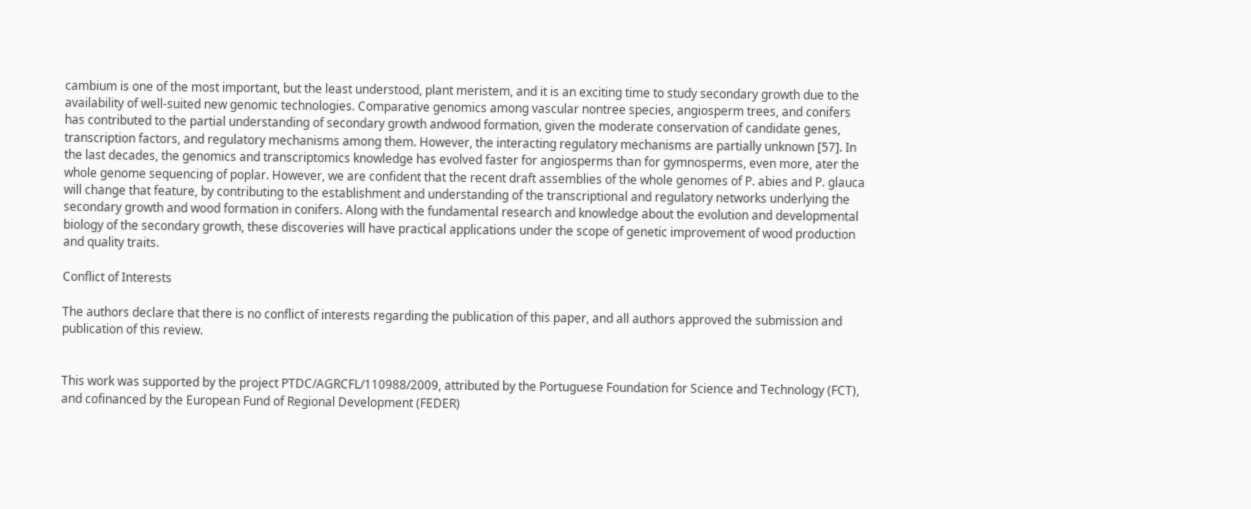cambium is one of the most important, but the least understood, plant meristem, and it is an exciting time to study secondary growth due to the availability of well-suited new genomic technologies. Comparative genomics among vascular nontree species, angiosperm trees, and conifers has contributed to the partial understanding of secondary growth andwood formation, given the moderate conservation of candidate genes, transcription factors, and regulatory mechanisms among them. However, the interacting regulatory mechanisms are partially unknown [57]. In the last decades, the genomics and transcriptomics knowledge has evolved faster for angiosperms than for gymnosperms, even more, ater the whole genome sequencing of poplar. However, we are confident that the recent draft assemblies of the whole genomes of P. abies and P. glauca will change that feature, by contributing to the establishment and understanding of the transcriptional and regulatory networks underlying the secondary growth and wood formation in conifers. Along with the fundamental research and knowledge about the evolution and developmental biology of the secondary growth, these discoveries will have practical applications under the scope of genetic improvement of wood production and quality traits.

Conflict of Interests

The authors declare that there is no conflict of interests regarding the publication of this paper, and all authors approved the submission and publication of this review.


This work was supported by the project PTDC/AGRCFL/110988/2009, attributed by the Portuguese Foundation for Science and Technology (FCT), and cofinanced by the European Fund of Regional Development (FEDER)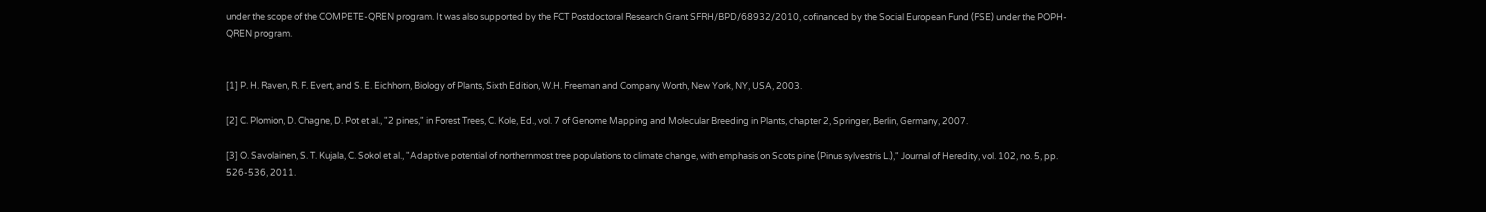under the scope of the COMPETE-QREN program. It was also supported by the FCT Postdoctoral Research Grant SFRH/BPD/68932/2010, cofinanced by the Social European Fund (FSE) under the POPH-QREN program.


[1] P. H. Raven, R. F. Evert, and S. E. Eichhorn, Biology of Plants, Sixth Edition, W.H. Freeman and Company Worth, New York, NY, USA, 2003.

[2] C. Plomion, D. Chagne, D. Pot et al., "2 pines," in Forest Trees, C. Kole, Ed., vol. 7 of Genome Mapping and Molecular Breeding in Plants, chapter 2, Springer, Berlin, Germany, 2007.

[3] O. Savolainen, S. T. Kujala, C. Sokol et al., "Adaptive potential of northernmost tree populations to climate change, with emphasis on Scots pine (Pinus sylvestris L.)," Journal of Heredity, vol. 102, no. 5, pp. 526-536, 2011.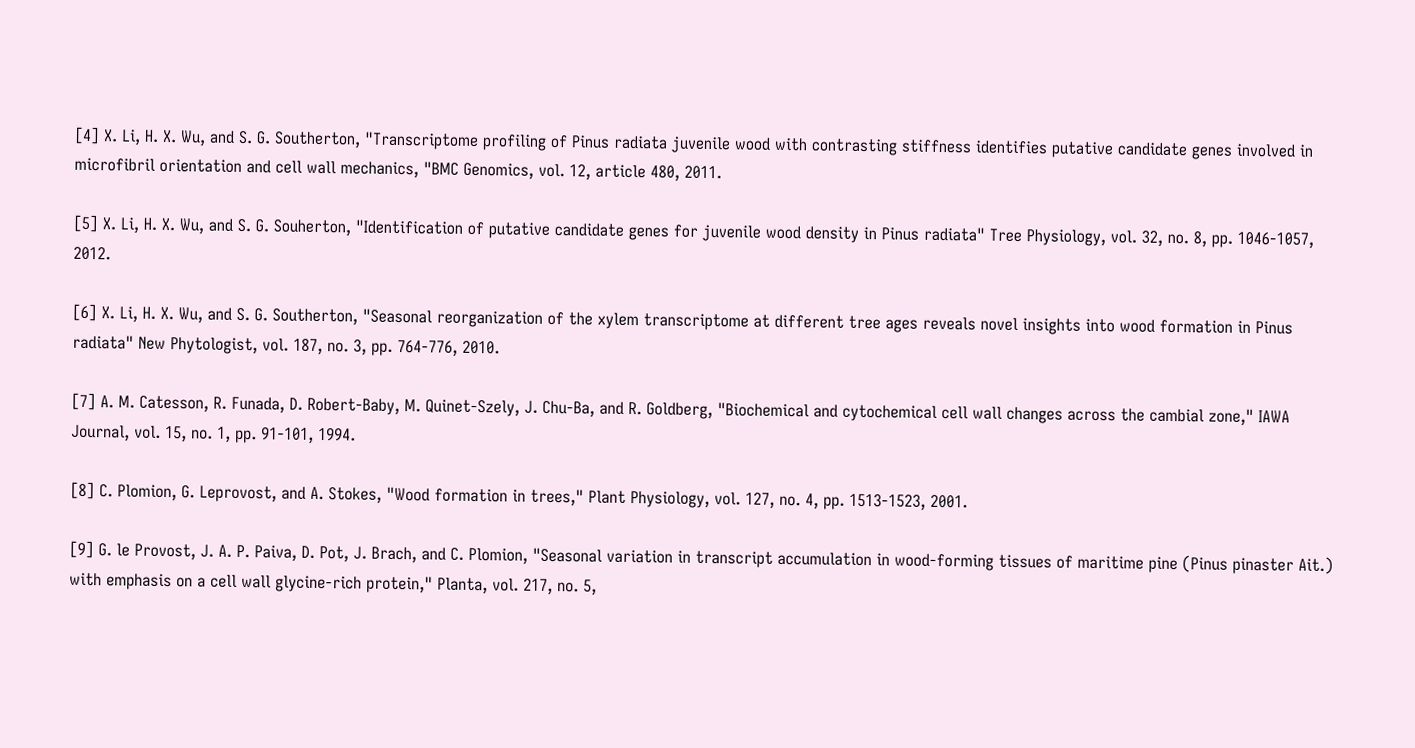[4] X. Li, H. X. Wu, and S. G. Southerton, "Transcriptome profiling of Pinus radiata juvenile wood with contrasting stiffness identifies putative candidate genes involved in microfibril orientation and cell wall mechanics, "BMC Genomics, vol. 12, article 480, 2011.

[5] X. Li, H. X. Wu, and S. G. Souherton, "Identification of putative candidate genes for juvenile wood density in Pinus radiata" Tree Physiology, vol. 32, no. 8, pp. 1046-1057, 2012.

[6] X. Li, H. X. Wu, and S. G. Southerton, "Seasonal reorganization of the xylem transcriptome at different tree ages reveals novel insights into wood formation in Pinus radiata" New Phytologist, vol. 187, no. 3, pp. 764-776, 2010.

[7] A. M. Catesson, R. Funada, D. Robert-Baby, M. Quinet-Szely, J. Chu-Ba, and R. Goldberg, "Biochemical and cytochemical cell wall changes across the cambial zone," IAWA Journal, vol. 15, no. 1, pp. 91-101, 1994.

[8] C. Plomion, G. Leprovost, and A. Stokes, "Wood formation in trees," Plant Physiology, vol. 127, no. 4, pp. 1513-1523, 2001.

[9] G. le Provost, J. A. P. Paiva, D. Pot, J. Brach, and C. Plomion, "Seasonal variation in transcript accumulation in wood-forming tissues of maritime pine (Pinus pinaster Ait.) with emphasis on a cell wall glycine-rich protein," Planta, vol. 217, no. 5,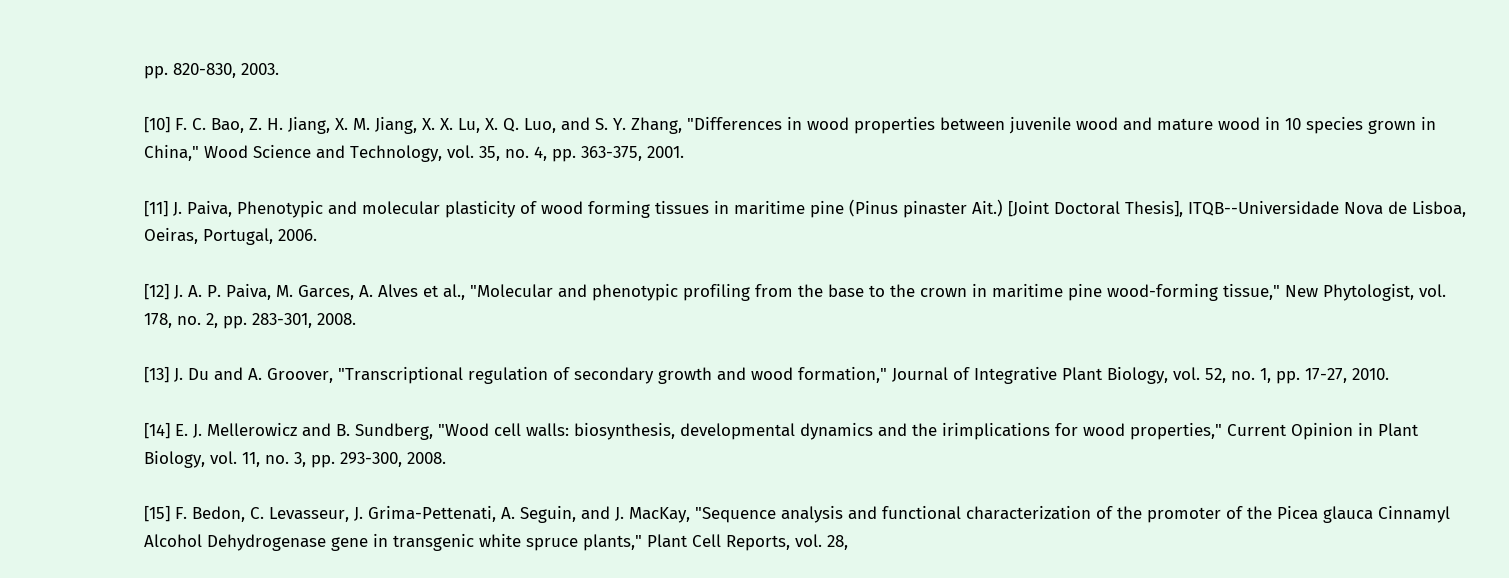pp. 820-830, 2003.

[10] F. C. Bao, Z. H. Jiang, X. M. Jiang, X. X. Lu, X. Q. Luo, and S. Y. Zhang, "Differences in wood properties between juvenile wood and mature wood in 10 species grown in China," Wood Science and Technology, vol. 35, no. 4, pp. 363-375, 2001.

[11] J. Paiva, Phenotypic and molecular plasticity of wood forming tissues in maritime pine (Pinus pinaster Ait.) [Joint Doctoral Thesis], ITQB--Universidade Nova de Lisboa, Oeiras, Portugal, 2006.

[12] J. A. P. Paiva, M. Garces, A. Alves et al., "Molecular and phenotypic profiling from the base to the crown in maritime pine wood-forming tissue," New Phytologist, vol. 178, no. 2, pp. 283-301, 2008.

[13] J. Du and A. Groover, "Transcriptional regulation of secondary growth and wood formation," Journal of Integrative Plant Biology, vol. 52, no. 1, pp. 17-27, 2010.

[14] E. J. Mellerowicz and B. Sundberg, "Wood cell walls: biosynthesis, developmental dynamics and the irimplications for wood properties," Current Opinion in Plant Biology, vol. 11, no. 3, pp. 293-300, 2008.

[15] F. Bedon, C. Levasseur, J. Grima-Pettenati, A. Seguin, and J. MacKay, "Sequence analysis and functional characterization of the promoter of the Picea glauca Cinnamyl Alcohol Dehydrogenase gene in transgenic white spruce plants," Plant Cell Reports, vol. 28,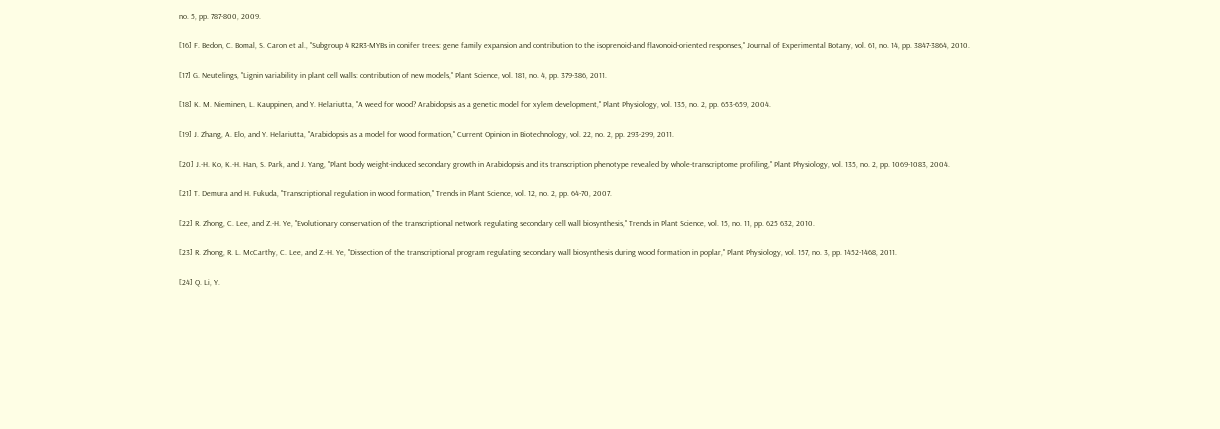no. 5, pp. 787-800, 2009.

[16] F. Bedon, C. Bomal, S. Caron et al., "Subgroup 4 R2R3-MYBs in conifer trees: gene family expansion and contribution to the isoprenoid-and flavonoid-oriented responses," Journal of Experimental Botany, vol. 61, no. 14, pp. 3847-3864, 2010.

[17] G. Neutelings, "Lignin variability in plant cell walls: contribution of new models," Plant Science, vol. 181, no. 4, pp. 379-386, 2011.

[18] K. M. Nieminen, L. Kauppinen, and Y. Helariutta, "A weed for wood? Arabidopsis as a genetic model for xylem development," Plant Physiology, vol. 135, no. 2, pp. 653-659, 2004.

[19] J. Zhang, A. Elo, and Y. Helariutta, "Arabidopsis as a model for wood formation," Current Opinion in Biotechnology, vol. 22, no. 2, pp. 293-299, 2011.

[20] J.-H. Ko, K.-H. Han, S. Park, and J. Yang, "Plant body weight-induced secondary growth in Arabidopsis and its transcription phenotype revealed by whole-transcriptome profiling," Plant Physiology, vol. 135, no. 2, pp. 1069-1083, 2004.

[21] T. Demura and H. Fukuda, "Transcriptional regulation in wood formation," Trends in Plant Science, vol. 12, no. 2, pp. 64-70, 2007.

[22] R. Zhong, C. Lee, and Z.-H. Ye, "Evolutionary conservation of the transcriptional network regulating secondary cell wall biosynthesis," Trends in Plant Science, vol. 15, no. 11, pp. 625 632, 2010.

[23] R. Zhong, R. L. McCarthy, C. Lee, and Z.-H. Ye, "Dissection of the transcriptional program regulating secondary wall biosynthesis during wood formation in poplar," Plant Physiology, vol. 157, no. 3, pp. 1452-1468, 2011.

[24] Q. Li, Y.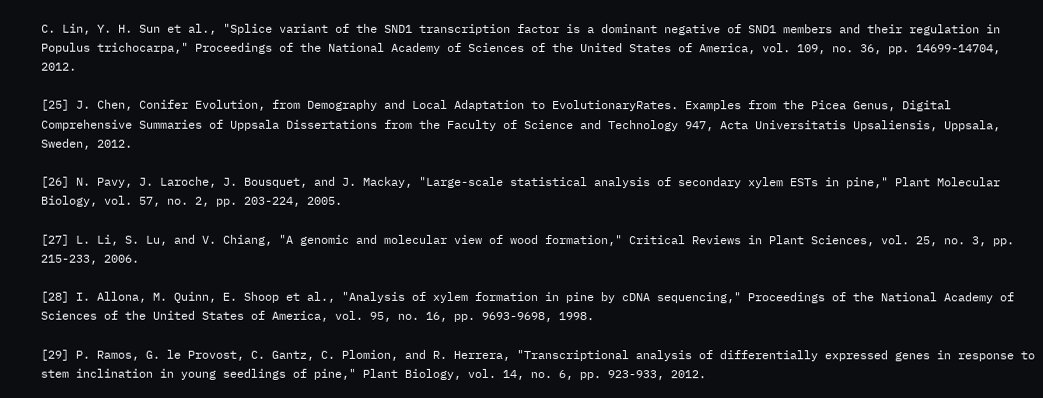C. Lin, Y. H. Sun et al., "Splice variant of the SND1 transcription factor is a dominant negative of SND1 members and their regulation in Populus trichocarpa," Proceedings of the National Academy of Sciences of the United States of America, vol. 109, no. 36, pp. 14699-14704, 2012.

[25] J. Chen, Conifer Evolution, from Demography and Local Adaptation to EvolutionaryRates. Examples from the Picea Genus, Digital Comprehensive Summaries of Uppsala Dissertations from the Faculty of Science and Technology 947, Acta Universitatis Upsaliensis, Uppsala, Sweden, 2012.

[26] N. Pavy, J. Laroche, J. Bousquet, and J. Mackay, "Large-scale statistical analysis of secondary xylem ESTs in pine," Plant Molecular Biology, vol. 57, no. 2, pp. 203-224, 2005.

[27] L. Li, S. Lu, and V. Chiang, "A genomic and molecular view of wood formation," Critical Reviews in Plant Sciences, vol. 25, no. 3, pp. 215-233, 2006.

[28] I. Allona, M. Quinn, E. Shoop et al., "Analysis of xylem formation in pine by cDNA sequencing," Proceedings of the National Academy of Sciences of the United States of America, vol. 95, no. 16, pp. 9693-9698, 1998.

[29] P. Ramos, G. le Provost, C. Gantz, C. Plomion, and R. Herrera, "Transcriptional analysis of differentially expressed genes in response to stem inclination in young seedlings of pine," Plant Biology, vol. 14, no. 6, pp. 923-933, 2012.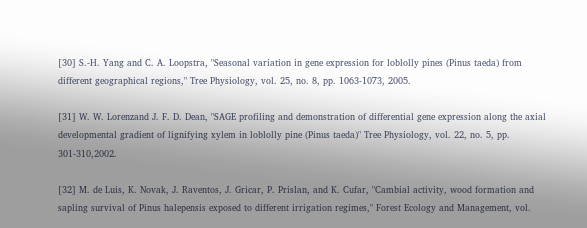[30] S.-H. Yang and C. A. Loopstra, "Seasonal variation in gene expression for loblolly pines (Pinus taeda) from different geographical regions," Tree Physiology, vol. 25, no. 8, pp. 1063-1073, 2005.

[31] W. W. Lorenzand J. F. D. Dean, "SAGE profiling and demonstration of differential gene expression along the axial developmental gradient of lignifying xylem in loblolly pine (Pinus taeda)" Tree Physiology, vol. 22, no. 5, pp. 301-310,2002.

[32] M. de Luis, K. Novak, J. Raventos, J. Gricar, P. Prislan, and K. Cufar, "Cambial activity, wood formation and sapling survival of Pinus halepensis exposed to different irrigation regimes," Forest Ecology and Management, vol.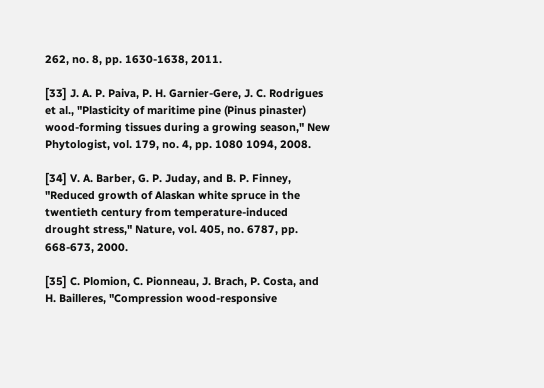262, no. 8, pp. 1630-1638, 2011.

[33] J. A. P. Paiva, P. H. Garnier-Gere, J. C. Rodrigues et al., "Plasticity of maritime pine (Pinus pinaster) wood-forming tissues during a growing season," New Phytologist, vol. 179, no. 4, pp. 1080 1094, 2008.

[34] V. A. Barber, G. P. Juday, and B. P. Finney, "Reduced growth of Alaskan white spruce in the twentieth century from temperature-induced drought stress," Nature, vol. 405, no. 6787, pp. 668-673, 2000.

[35] C. Plomion, C. Pionneau, J. Brach, P. Costa, and H. Bailleres, "Compression wood-responsive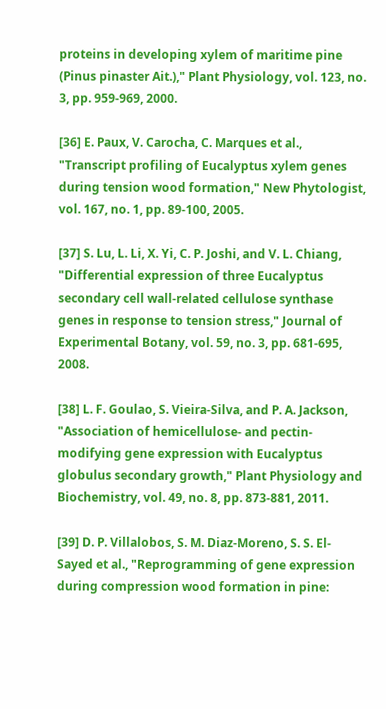proteins in developing xylem of maritime pine (Pinus pinaster Ait.)," Plant Physiology, vol. 123, no. 3, pp. 959-969, 2000.

[36] E. Paux, V. Carocha, C. Marques et al., "Transcript profiling of Eucalyptus xylem genes during tension wood formation," New Phytologist, vol. 167, no. 1, pp. 89-100, 2005.

[37] S. Lu, L. Li, X. Yi, C. P. Joshi, and V. L. Chiang, "Differential expression of three Eucalyptus secondary cell wall-related cellulose synthase genes in response to tension stress," Journal of Experimental Botany, vol. 59, no. 3, pp. 681-695, 2008.

[38] L. F. Goulao, S. Vieira-Silva, and P. A. Jackson, "Association of hemicellulose- and pectin-modifying gene expression with Eucalyptus globulus secondary growth," Plant Physiology and Biochemistry, vol. 49, no. 8, pp. 873-881, 2011.

[39] D. P. Villalobos, S. M. Diaz-Moreno, S. S. El-Sayed et al., "Reprogramming of gene expression during compression wood formation in pine: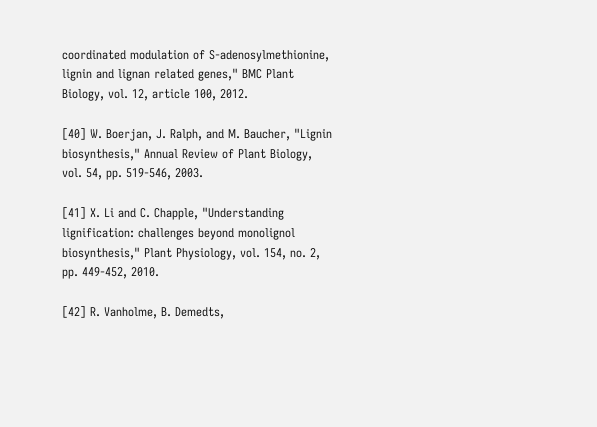coordinated modulation of S-adenosylmethionine, lignin and lignan related genes," BMC Plant Biology, vol. 12, article 100, 2012.

[40] W. Boerjan, J. Ralph, and M. Baucher, "Lignin biosynthesis," Annual Review of Plant Biology, vol. 54, pp. 519-546, 2003.

[41] X. Li and C. Chapple, "Understanding lignification: challenges beyond monolignol biosynthesis," Plant Physiology, vol. 154, no. 2, pp. 449-452, 2010.

[42] R. Vanholme, B. Demedts,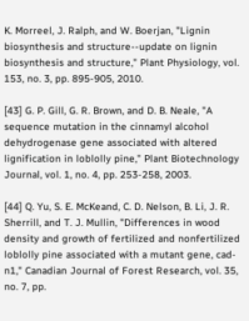K. Morreel, J. Ralph, and W. Boerjan, "Lignin biosynthesis and structure--update on lignin biosynthesis and structure," Plant Physiology, vol. 153, no. 3, pp. 895-905, 2010.

[43] G. P. Gill, G. R. Brown, and D. B. Neale, "A sequence mutation in the cinnamyl alcohol dehydrogenase gene associated with altered lignification in loblolly pine," Plant Biotechnology Journal, vol. 1, no. 4, pp. 253-258, 2003.

[44] Q. Yu, S. E. McKeand, C. D. Nelson, B. Li, J. R. Sherrill, and T. J. Mullin, "Differences in wood density and growth of fertilized and nonfertilized loblolly pine associated with a mutant gene, cad-n1," Canadian Journal of Forest Research, vol. 35, no. 7, pp.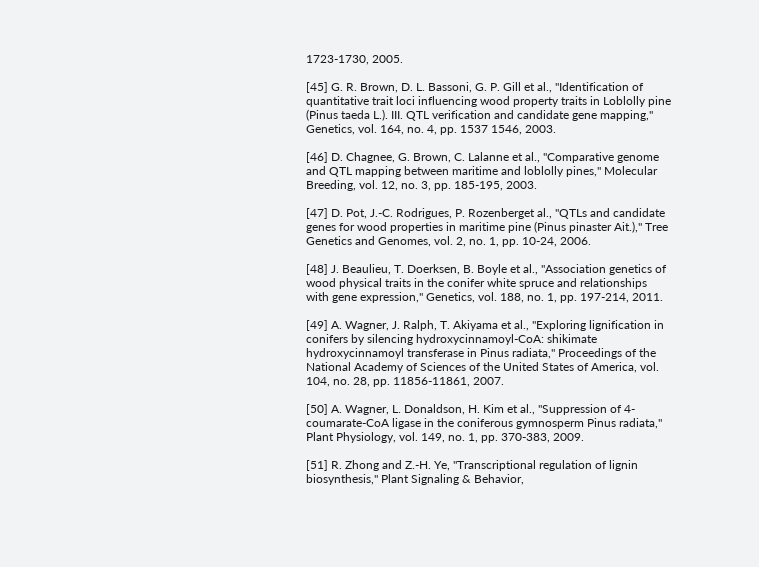1723-1730, 2005.

[45] G. R. Brown, D. L. Bassoni, G. P. Gill et al., "Identification of quantitative trait loci influencing wood property traits in Loblolly pine (Pinus taeda L.). III. QTL verification and candidate gene mapping," Genetics, vol. 164, no. 4, pp. 1537 1546, 2003.

[46] D. Chagnee, G. Brown, C. Lalanne et al., "Comparative genome and QTL mapping between maritime and loblolly pines," Molecular Breeding, vol. 12, no. 3, pp. 185-195, 2003.

[47] D. Pot, J.-C. Rodrigues, P. Rozenberget al., "QTLs and candidate genes for wood properties in maritime pine (Pinus pinaster Ait.)," Tree Genetics and Genomes, vol. 2, no. 1, pp. 10-24, 2006.

[48] J. Beaulieu, T. Doerksen, B. Boyle et al., "Association genetics of wood physical traits in the conifer white spruce and relationships with gene expression," Genetics, vol. 188, no. 1, pp. 197-214, 2011.

[49] A. Wagner, J. Ralph, T. Akiyama et al., "Exploring lignification in conifers by silencing hydroxycinnamoyl-CoA: shikimate hydroxycinnamoyl transferase in Pinus radiata," Proceedings of the National Academy of Sciences of the United States of America, vol. 104, no. 28, pp. 11856-11861, 2007.

[50] A. Wagner, L. Donaldson, H. Kim et al., "Suppression of 4-coumarate-CoA ligase in the coniferous gymnosperm Pinus radiata," Plant Physiology, vol. 149, no. 1, pp. 370-383, 2009.

[51] R. Zhong and Z.-H. Ye, "Transcriptional regulation of lignin biosynthesis," Plant Signaling & Behavior,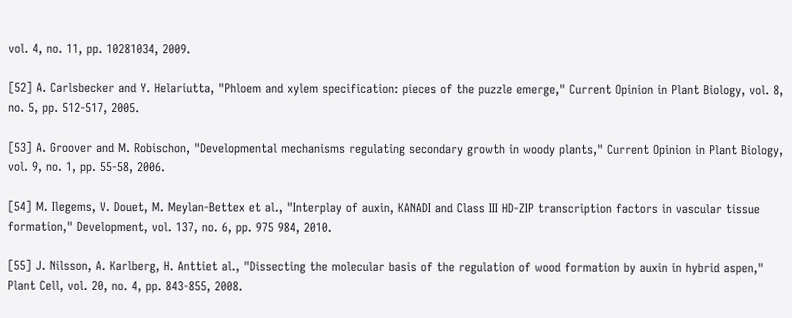vol. 4, no. 11, pp. 10281034, 2009.

[52] A. Carlsbecker and Y. Helariutta, "Phloem and xylem specification: pieces of the puzzle emerge," Current Opinion in Plant Biology, vol. 8, no. 5, pp. 512-517, 2005.

[53] A. Groover and M. Robischon, "Developmental mechanisms regulating secondary growth in woody plants," Current Opinion in Plant Biology, vol. 9, no. 1, pp. 55-58, 2006.

[54] M. Ilegems, V. Douet, M. Meylan-Bettex et al., "Interplay of auxin, KANADI and Class III HD-ZIP transcription factors in vascular tissue formation," Development, vol. 137, no. 6, pp. 975 984, 2010.

[55] J. Nilsson, A. Karlberg, H. Anttiet al., "Dissecting the molecular basis of the regulation of wood formation by auxin in hybrid aspen," Plant Cell, vol. 20, no. 4, pp. 843-855, 2008.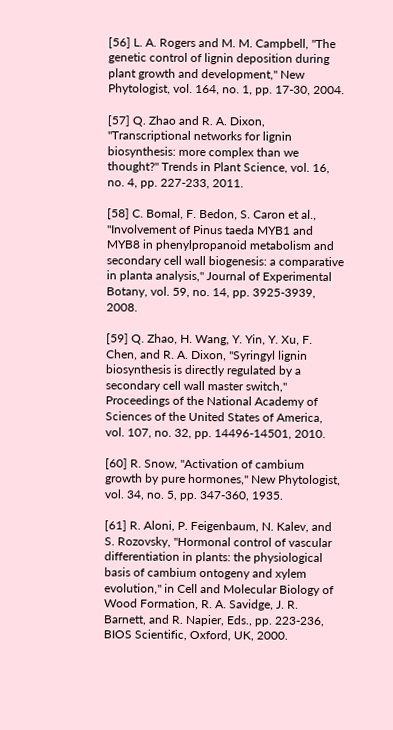[56] L. A. Rogers and M. M. Campbell, "The genetic control of lignin deposition during plant growth and development," New Phytologist, vol. 164, no. 1, pp. 17-30, 2004.

[57] Q. Zhao and R. A. Dixon, "Transcriptional networks for lignin biosynthesis: more complex than we thought?" Trends in Plant Science, vol. 16, no. 4, pp. 227-233, 2011.

[58] C. Bomal, F. Bedon, S. Caron et al., "Involvement of Pinus taeda MYB1 and MYB8 in phenylpropanoid metabolism and secondary cell wall biogenesis: a comparative in planta analysis," Journal of Experimental Botany, vol. 59, no. 14, pp. 3925-3939, 2008.

[59] Q. Zhao, H. Wang, Y. Yin, Y. Xu, F. Chen, and R. A. Dixon, "Syringyl lignin biosynthesis is directly regulated by a secondary cell wall master switch," Proceedings of the National Academy of Sciences of the United States of America, vol. 107, no. 32, pp. 14496-14501, 2010.

[60] R. Snow, "Activation of cambium growth by pure hormones," New Phytologist, vol. 34, no. 5, pp. 347-360, 1935.

[61] R. Aloni, P. Feigenbaum, N. Kalev, and S. Rozovsky, "Hormonal control of vascular differentiation in plants: the physiological basis of cambium ontogeny and xylem evolution," in Cell and Molecular Biology of Wood Formation, R. A. Savidge, J. R. Barnett, and R. Napier, Eds., pp. 223-236, BIOS Scientific, Oxford, UK, 2000.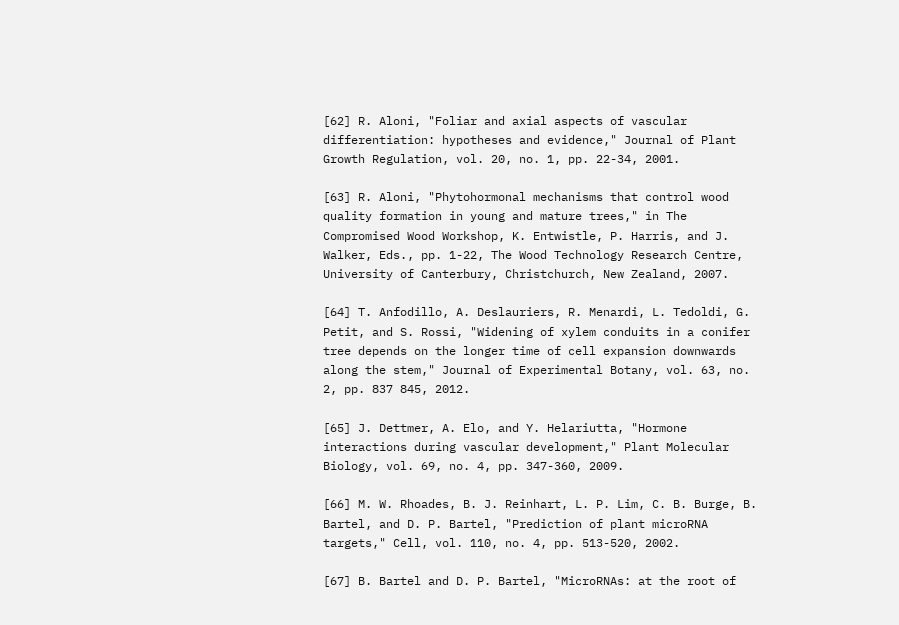[62] R. Aloni, "Foliar and axial aspects of vascular differentiation: hypotheses and evidence," Journal of Plant Growth Regulation, vol. 20, no. 1, pp. 22-34, 2001.

[63] R. Aloni, "Phytohormonal mechanisms that control wood quality formation in young and mature trees," in The Compromised Wood Workshop, K. Entwistle, P. Harris, and J. Walker, Eds., pp. 1-22, The Wood Technology Research Centre, University of Canterbury, Christchurch, New Zealand, 2007.

[64] T. Anfodillo, A. Deslauriers, R. Menardi, L. Tedoldi, G. Petit, and S. Rossi, "Widening of xylem conduits in a conifer tree depends on the longer time of cell expansion downwards along the stem," Journal of Experimental Botany, vol. 63, no. 2, pp. 837 845, 2012.

[65] J. Dettmer, A. Elo, and Y. Helariutta, "Hormone interactions during vascular development," Plant Molecular Biology, vol. 69, no. 4, pp. 347-360, 2009.

[66] M. W. Rhoades, B. J. Reinhart, L. P. Lim, C. B. Burge, B. Bartel, and D. P. Bartel, "Prediction of plant microRNA targets," Cell, vol. 110, no. 4, pp. 513-520, 2002.

[67] B. Bartel and D. P. Bartel, "MicroRNAs: at the root of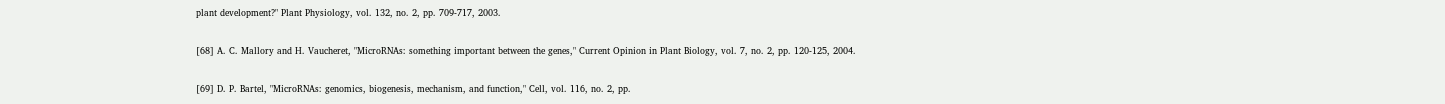plant development?" Plant Physiology, vol. 132, no. 2, pp. 709-717, 2003.

[68] A. C. Mallory and H. Vaucheret, "MicroRNAs: something important between the genes," Current Opinion in Plant Biology, vol. 7, no. 2, pp. 120-125, 2004.

[69] D. P. Bartel, "MicroRNAs: genomics, biogenesis, mechanism, and function," Cell, vol. 116, no. 2, pp.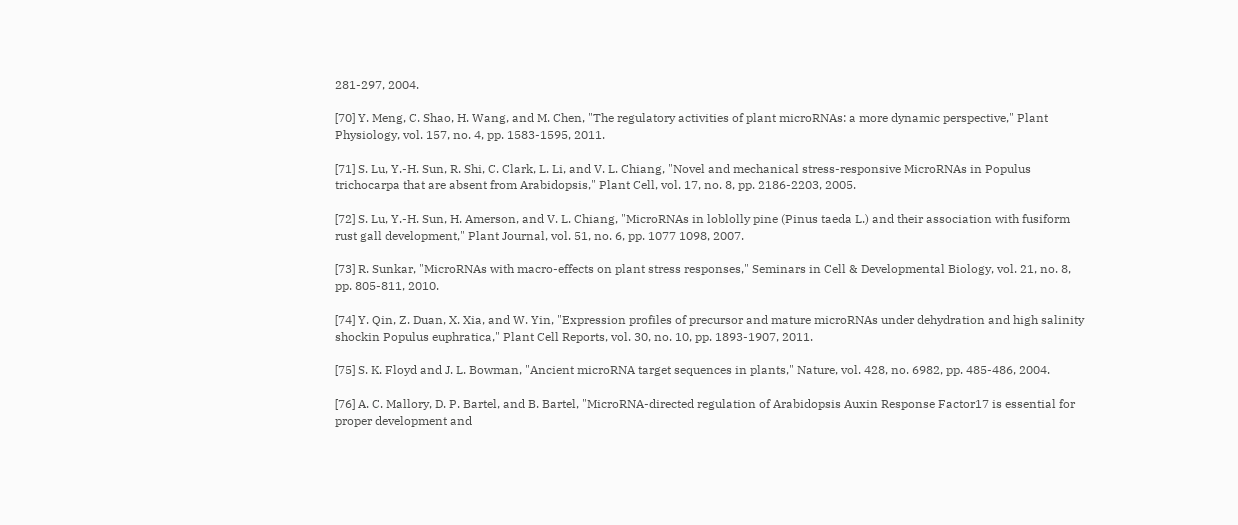281-297, 2004.

[70] Y. Meng, C. Shao, H. Wang, and M. Chen, "The regulatory activities of plant microRNAs: a more dynamic perspective," Plant Physiology, vol. 157, no. 4, pp. 1583-1595, 2011.

[71] S. Lu, Y.-H. Sun, R. Shi, C. Clark, L. Li, and V. L. Chiang, "Novel and mechanical stress-responsive MicroRNAs in Populus trichocarpa that are absent from Arabidopsis," Plant Cell, vol. 17, no. 8, pp. 2186-2203, 2005.

[72] S. Lu, Y.-H. Sun, H. Amerson, and V. L. Chiang, "MicroRNAs in loblolly pine (Pinus taeda L.) and their association with fusiform rust gall development," Plant Journal, vol. 51, no. 6, pp. 1077 1098, 2007.

[73] R. Sunkar, "MicroRNAs with macro-effects on plant stress responses," Seminars in Cell & Developmental Biology, vol. 21, no. 8, pp. 805-811, 2010.

[74] Y. Qin, Z. Duan, X. Xia, and W. Yin, "Expression profiles of precursor and mature microRNAs under dehydration and high salinity shockin Populus euphratica," Plant Cell Reports, vol. 30, no. 10, pp. 1893-1907, 2011.

[75] S. K. Floyd and J. L. Bowman, "Ancient microRNA target sequences in plants," Nature, vol. 428, no. 6982, pp. 485-486, 2004.

[76] A. C. Mallory, D. P. Bartel, and B. Bartel, "MicroRNA-directed regulation of Arabidopsis Auxin Response Factor17 is essential for proper development and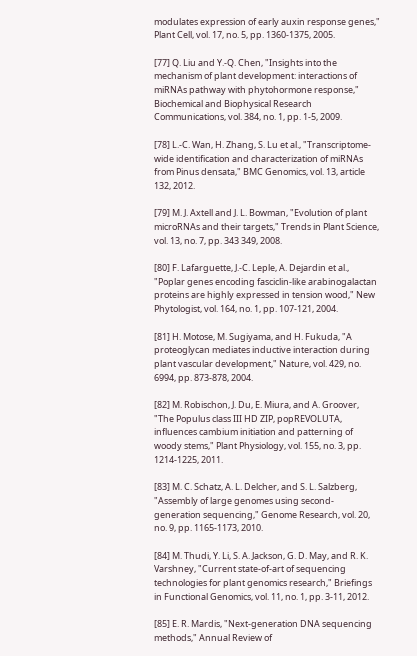modulates expression of early auxin response genes," Plant Cell, vol. 17, no. 5, pp. 1360-1375, 2005.

[77] Q. Liu and Y.-Q. Chen, "Insights into the mechanism of plant development: interactions of miRNAs pathway with phytohormone response," Biochemical and Biophysical Research Communications, vol. 384, no. 1, pp. 1-5, 2009.

[78] L.-C. Wan, H. Zhang, S. Lu et al., "Transcriptome-wide identification and characterization of miRNAs from Pinus densata," BMC Genomics, vol. 13, article 132, 2012.

[79] M. J. Axtell and J. L. Bowman, "Evolution of plant microRNAs and their targets," Trends in Plant Science, vol. 13, no. 7, pp. 343 349, 2008.

[80] F. Lafarguette, J.-C. Leple, A. Dejardin et al., "Poplar genes encoding fasciclin-like arabinogalactan proteins are highly expressed in tension wood," New Phytologist, vol. 164, no. 1, pp. 107-121, 2004.

[81] H. Motose, M. Sugiyama, and H. Fukuda, "A proteoglycan mediates inductive interaction during plant vascular development," Nature, vol. 429, no. 6994, pp. 873-878, 2004.

[82] M. Robischon, J. Du, E. Miura, and A. Groover, "The Populus class III HD ZIP, popREVOLUTA, influences cambium initiation and patterning of woody stems," Plant Physiology, vol. 155, no. 3, pp. 1214-1225, 2011.

[83] M. C. Schatz, A. L. Delcher, and S. L. Salzberg, "Assembly of large genomes using second-generation sequencing," Genome Research, vol. 20, no. 9, pp. 1165-1173, 2010.

[84] M. Thudi, Y. Li, S. A. Jackson, G. D. May, and R. K. Varshney, "Current state-of-art of sequencing technologies for plant genomics research," Briefings in Functional Genomics, vol. 11, no. 1, pp. 3-11, 2012.

[85] E. R. Mardis, "Next-generation DNA sequencing methods," Annual Review of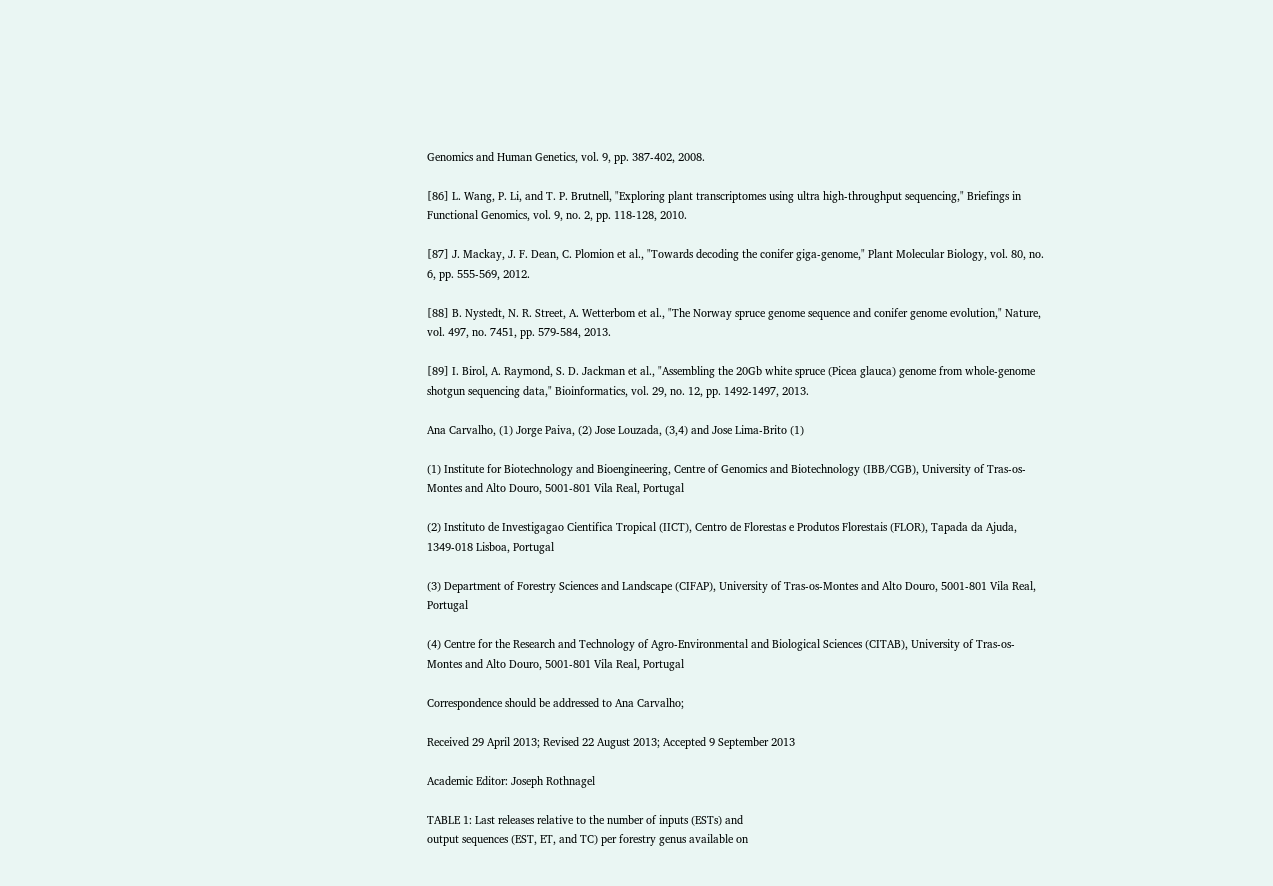Genomics and Human Genetics, vol. 9, pp. 387-402, 2008.

[86] L. Wang, P. Li, and T. P. Brutnell, "Exploring plant transcriptomes using ultra high-throughput sequencing," Briefings in Functional Genomics, vol. 9, no. 2, pp. 118-128, 2010.

[87] J. Mackay, J. F. Dean, C. Plomion et al., "Towards decoding the conifer giga-genome," Plant Molecular Biology, vol. 80, no. 6, pp. 555-569, 2012.

[88] B. Nystedt, N. R. Street, A. Wetterbom et al., "The Norway spruce genome sequence and conifer genome evolution," Nature, vol. 497, no. 7451, pp. 579-584, 2013.

[89] I. Birol, A. Raymond, S. D. Jackman et al., "Assembling the 20Gb white spruce (Picea glauca) genome from whole-genome shotgun sequencing data," Bioinformatics, vol. 29, no. 12, pp. 1492-1497, 2013.

Ana Carvalho, (1) Jorge Paiva, (2) Jose Louzada, (3,4) and Jose Lima-Brito (1)

(1) Institute for Biotechnology and Bioengineering, Centre of Genomics and Biotechnology (IBB/CGB), University of Tras-os-Montes and Alto Douro, 5001-801 Vila Real, Portugal

(2) Instituto de Investigagao Cientifica Tropical (IICT), Centro de Florestas e Produtos Florestais (FLOR), Tapada da Ajuda, 1349-018 Lisboa, Portugal

(3) Department of Forestry Sciences and Landscape (CIFAP), University of Tras-os-Montes and Alto Douro, 5001-801 Vila Real, Portugal

(4) Centre for the Research and Technology of Agro-Environmental and Biological Sciences (CITAB), University of Tras-os-Montes and Alto Douro, 5001-801 Vila Real, Portugal

Correspondence should be addressed to Ana Carvalho;

Received 29 April 2013; Revised 22 August 2013; Accepted 9 September 2013

Academic Editor: Joseph Rothnagel

TABLE 1: Last releases relative to the number of inputs (ESTs) and
output sequences (EST, ET, and TC) per forestry genus available on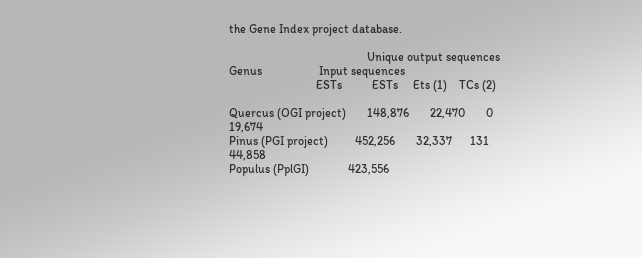the Gene Index project database.

                                              Unique output sequences
Genus                   Input sequences
                             ESTs          ESTs     Ets (1)    TCs (2)

Quercus (OGI project)       148,876       22,470       0        19,674
Pinus (PGI project)         452,256       32,337      131       44,858
Populus (PplGI)             423,556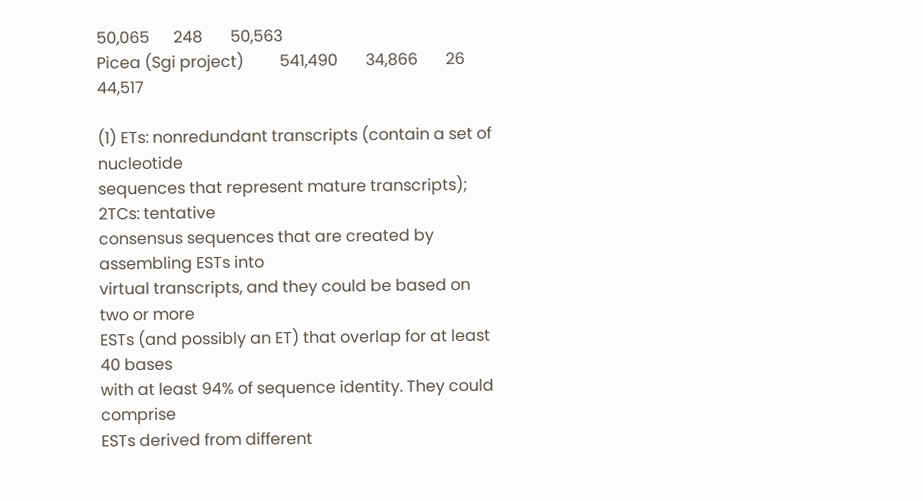50,065      248       50,563
Picea (Sgi project)         541,490       34,866       26       44,517

(1) ETs: nonredundant transcripts (contain a set of nucleotide
sequences that represent mature transcripts); 2TCs: tentative
consensus sequences that are created by assembling ESTs into
virtual transcripts, and they could be based on two or more
ESTs (and possibly an ET) that overlap for at least 40 bases
with at least 94% of sequence identity. They could comprise
ESTs derived from different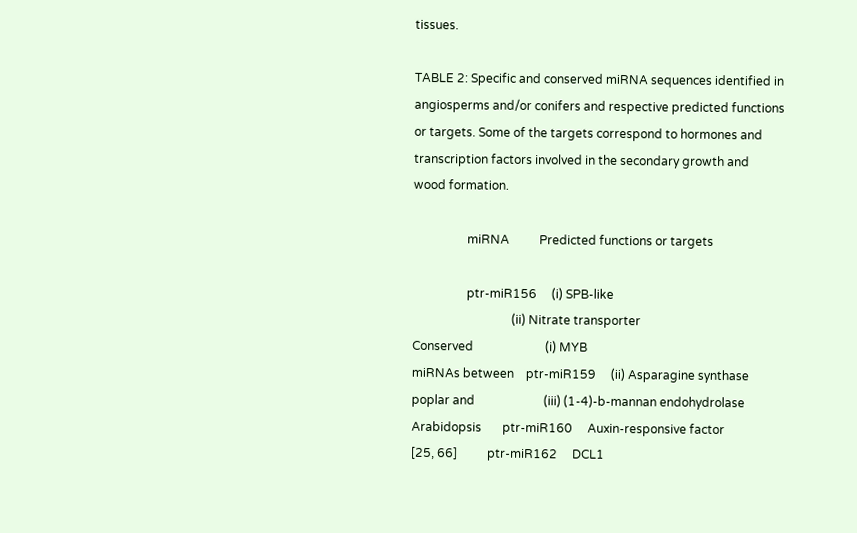tissues.

TABLE 2: Specific and conserved miRNA sequences identified in
angiosperms and/or conifers and respective predicted functions
or targets. Some of the targets correspond to hormones and
transcription factors involved in the secondary growth and
wood formation.

                  miRNA          Predicted functions or targets

                  ptr-miR156     (i) SPB-like
                                 (ii) Nitrate transporter
Conserved                        (i) MYB
miRNAs between    ptr-miR159     (ii) Asparagine synthase
poplar and                       (iii) (1-4)-b-mannan endohydrolase
Arabidopsis       ptr-miR160     Auxin-responsive factor
[25, 66]          ptr-miR162     DCL1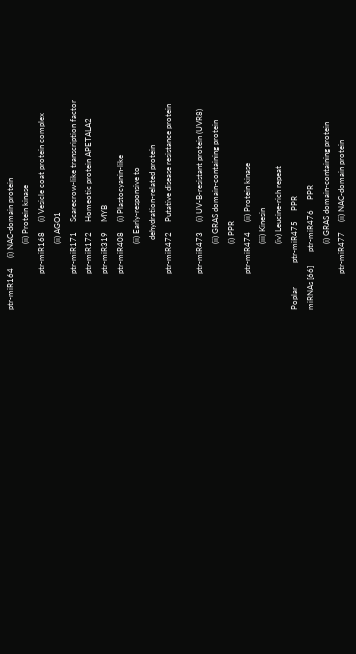ptr-miR164     (i) NAC-domain protein
                                 (ii) Protein kinase
                  ptr-miR168     (i) Vesicle coat protein complex
                                 (ii) AGO1
                  ptr-miR171     Scarecrow-like transcription factor
                  ptr-miR172     Homeotic protein APETALA2
                  ptr-miR319     MYB
                  ptr-miR408     (i) Plastocyanin-like
                                 (ii) Early-responsive to
                                   dehydration-related protein
                  ptr-miR472     Putative disease resistance protein

                  ptr-miR473     (i) UV-B-resistant protein (UVR8)
                                 (ii) GRAS domain-containing protein
                                 (i) PPR
                  ptr-miR474     (ii) Protein kinase
                                 (iii) Kinesin
                                 (iv) Leucine-rich repeat
Poplar            ptr-miR475     PPR
miRNAs [66]       ptr-miR476     PPR
                                 (i) GRAS domain-containing protein
                  ptr-miR477     (ii) NAC-domain protein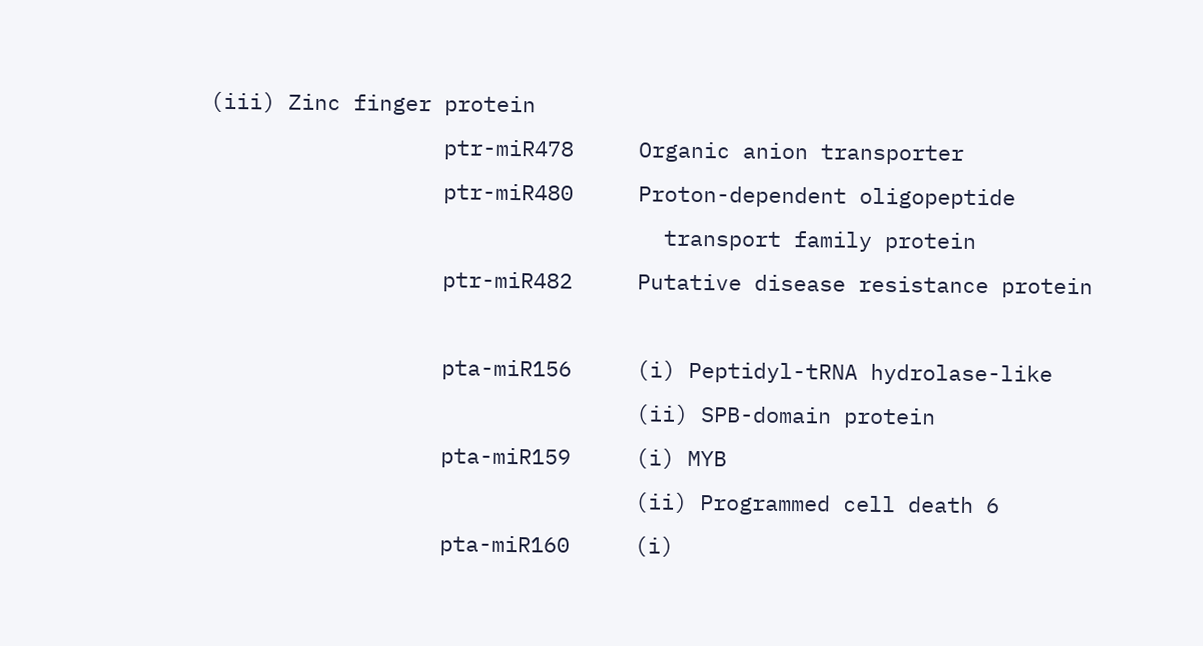(iii) Zinc finger protein
                  ptr-miR478     Organic anion transporter
                  ptr-miR480     Proton-dependent oligopeptide
                                   transport family protein
                  ptr-miR482     Putative disease resistance protein

                  pta-miR156     (i) Peptidyl-tRNA hydrolase-like
                                 (ii) SPB-domain protein
                  pta-miR159     (i) MYB
                                 (ii) Programmed cell death 6
                  pta-miR160     (i)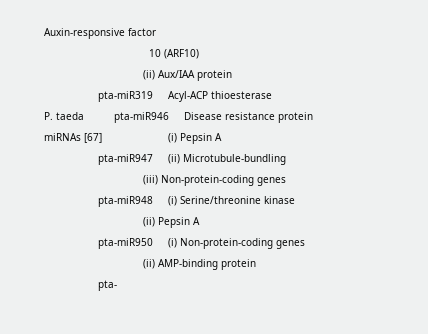Auxin-responsive factor
                                   10 (ARF10)
                                 (ii) Aux/IAA protein
                  pta-miR319     Acyl-ACP thioesterase
P. taeda          pta-miR946     Disease resistance protein
miRNAs [67]                      (i) Pepsin A
                  pta-miR947     (ii) Microtubule-bundling
                                 (iii) Non-protein-coding genes
                  pta-miR948     (i) Serine/threonine kinase
                                 (ii) Pepsin A
                  pta-miR950     (i) Non-protein-coding genes
                                 (ii) AMP-binding protein
                  pta-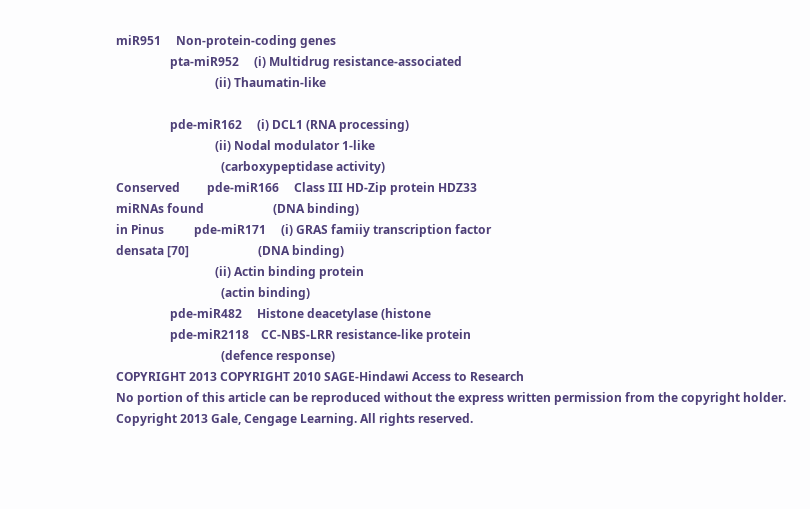miR951     Non-protein-coding genes
                  pta-miR952     (i) Multidrug resistance-associated
                                 (ii) Thaumatin-like

                  pde-miR162     (i) DCL1 (RNA processing)
                                 (ii) Nodal modulator 1-like
                                   (carboxypeptidase activity)
Conserved         pde-miR166     Class III HD-Zip protein HDZ33
miRNAs found                       (DNA binding)
in Pinus          pde-miR171     (i) GRAS famiiy transcription factor
densata [70]                       (DNA binding)
                                 (ii) Actin binding protein
                                   (actin binding)
                  pde-miR482     Histone deacetylase (histone
                  pde-miR2118    CC-NBS-LRR resistance-like protein
                                   (defence response)
COPYRIGHT 2013 COPYRIGHT 2010 SAGE-Hindawi Access to Research
No portion of this article can be reproduced without the express written permission from the copyright holder.
Copyright 2013 Gale, Cengage Learning. All rights reserved.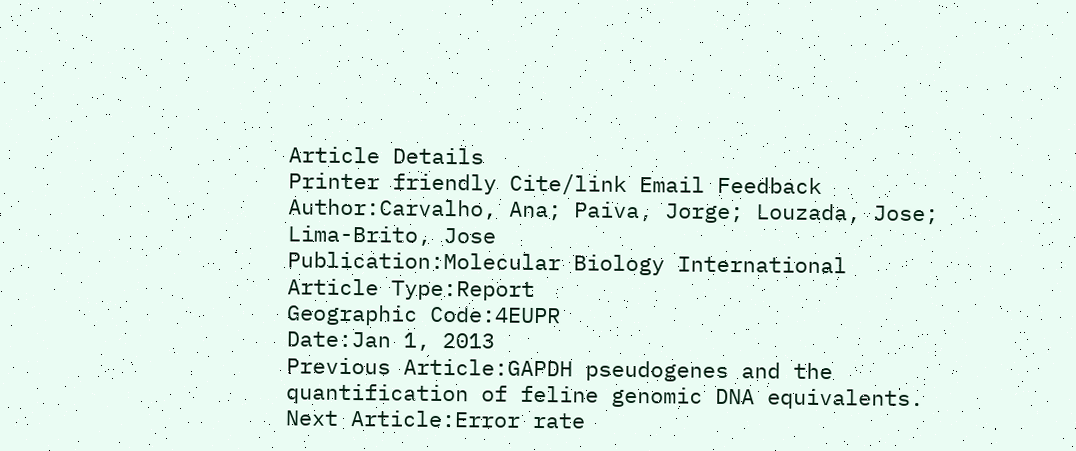Article Details
Printer friendly Cite/link Email Feedback
Author:Carvalho, Ana; Paiva, Jorge; Louzada, Jose; Lima-Brito, Jose
Publication:Molecular Biology International
Article Type:Report
Geographic Code:4EUPR
Date:Jan 1, 2013
Previous Article:GAPDH pseudogenes and the quantification of feline genomic DNA equivalents.
Next Article:Error rate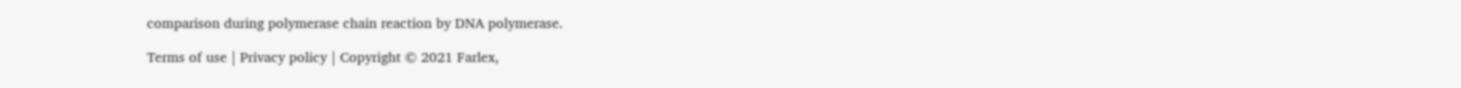comparison during polymerase chain reaction by DNA polymerase.

Terms of use | Privacy policy | Copyright © 2021 Farlex,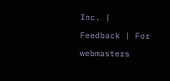Inc. | Feedback | For webmasters